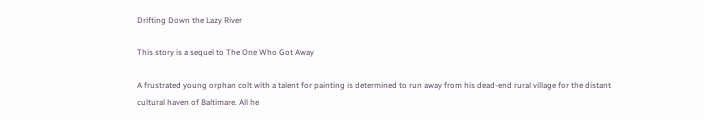Drifting Down the Lazy River

This story is a sequel to The One Who Got Away

A frustrated young orphan colt with a talent for painting is determined to run away from his dead-end rural village for the distant cultural haven of Baltimare. All he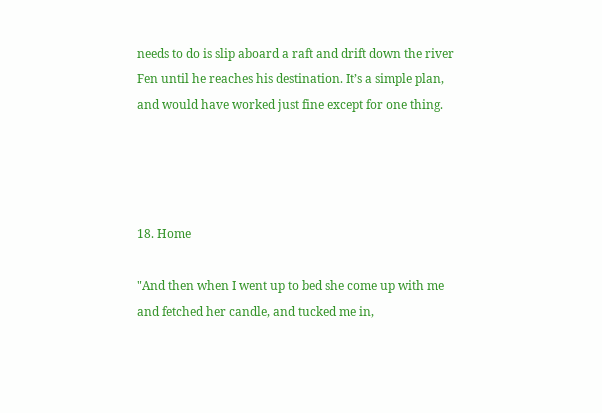needs to do is slip aboard a raft and drift down the river Fen until he reaches his destination. It’s a simple plan, and would have worked just fine except for one thing.




18. Home

"And then when I went up to bed she come up with me and fetched her candle, and tucked me in,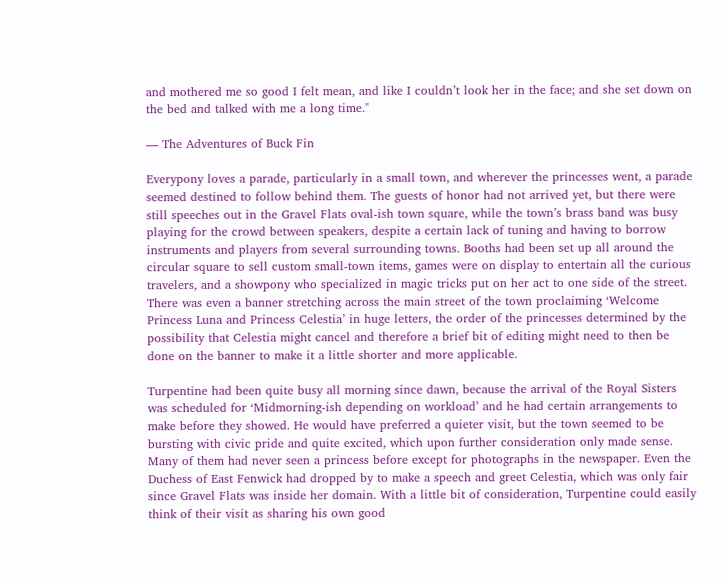and mothered me so good I felt mean, and like I couldn’t look her in the face; and she set down on the bed and talked with me a long time."

— The Adventures of Buck Fin

Everypony loves a parade, particularly in a small town, and wherever the princesses went, a parade seemed destined to follow behind them. The guests of honor had not arrived yet, but there were still speeches out in the Gravel Flats oval-ish town square, while the town’s brass band was busy playing for the crowd between speakers, despite a certain lack of tuning and having to borrow instruments and players from several surrounding towns. Booths had been set up all around the circular square to sell custom small-town items, games were on display to entertain all the curious travelers, and a showpony who specialized in magic tricks put on her act to one side of the street. There was even a banner stretching across the main street of the town proclaiming ‘Welcome Princess Luna and Princess Celestia’ in huge letters, the order of the princesses determined by the possibility that Celestia might cancel and therefore a brief bit of editing might need to then be done on the banner to make it a little shorter and more applicable.

Turpentine had been quite busy all morning since dawn, because the arrival of the Royal Sisters was scheduled for ‘Midmorning-ish depending on workload’ and he had certain arrangements to make before they showed. He would have preferred a quieter visit, but the town seemed to be bursting with civic pride and quite excited, which upon further consideration only made sense. Many of them had never seen a princess before except for photographs in the newspaper. Even the Duchess of East Fenwick had dropped by to make a speech and greet Celestia, which was only fair since Gravel Flats was inside her domain. With a little bit of consideration, Turpentine could easily think of their visit as sharing his own good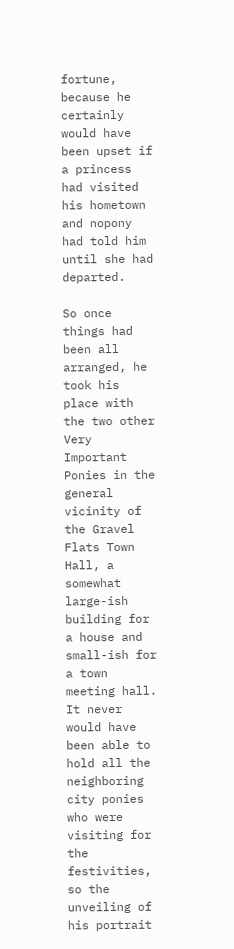fortune, because he certainly would have been upset if a princess had visited his hometown and nopony had told him until she had departed.

So once things had been all arranged, he took his place with the two other Very Important Ponies in the general vicinity of the Gravel Flats Town Hall, a somewhat large-ish building for a house and small-ish for a town meeting hall. It never would have been able to hold all the neighboring city ponies who were visiting for the festivities, so the unveiling of his portrait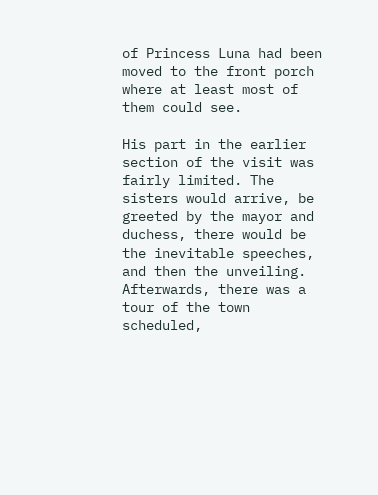of Princess Luna had been moved to the front porch where at least most of them could see.

His part in the earlier section of the visit was fairly limited. The sisters would arrive, be greeted by the mayor and duchess, there would be the inevitable speeches, and then the unveiling. Afterwards, there was a tour of the town scheduled,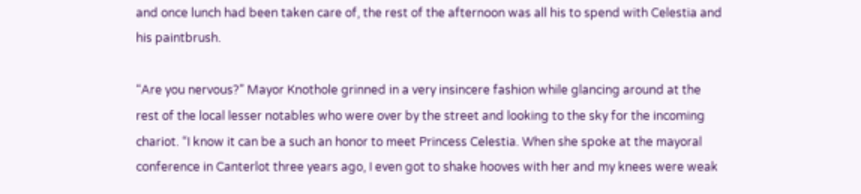and once lunch had been taken care of, the rest of the afternoon was all his to spend with Celestia and his paintbrush.

“Are you nervous?” Mayor Knothole grinned in a very insincere fashion while glancing around at the rest of the local lesser notables who were over by the street and looking to the sky for the incoming chariot. “I know it can be a such an honor to meet Princess Celestia. When she spoke at the mayoral conference in Canterlot three years ago, I even got to shake hooves with her and my knees were weak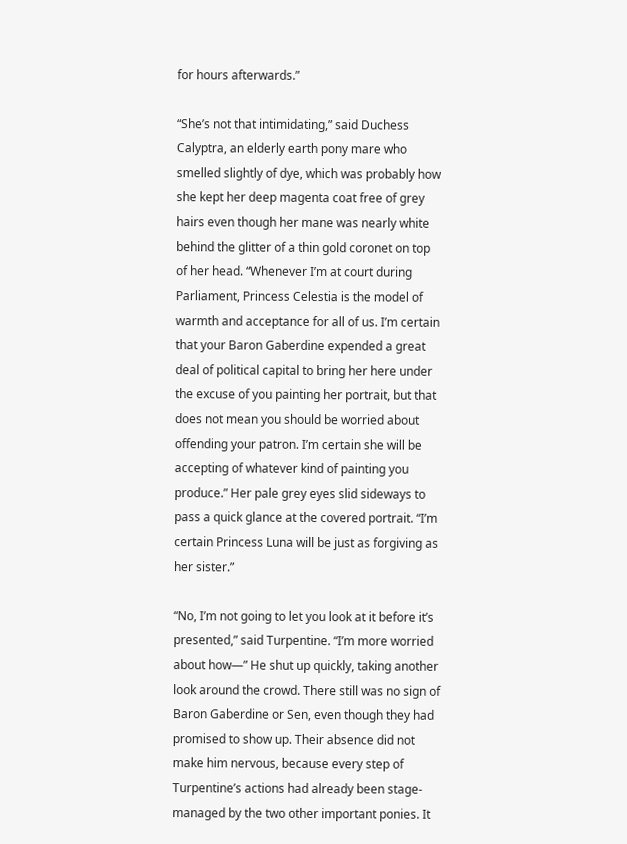for hours afterwards.”

“She’s not that intimidating,” said Duchess Calyptra, an elderly earth pony mare who smelled slightly of dye, which was probably how she kept her deep magenta coat free of grey hairs even though her mane was nearly white behind the glitter of a thin gold coronet on top of her head. “Whenever I’m at court during Parliament, Princess Celestia is the model of warmth and acceptance for all of us. I’m certain that your Baron Gaberdine expended a great deal of political capital to bring her here under the excuse of you painting her portrait, but that does not mean you should be worried about offending your patron. I’m certain she will be accepting of whatever kind of painting you produce.” Her pale grey eyes slid sideways to pass a quick glance at the covered portrait. “I’m certain Princess Luna will be just as forgiving as her sister.”

“No, I’m not going to let you look at it before it’s presented,” said Turpentine. “I’m more worried about how—” He shut up quickly, taking another look around the crowd. There still was no sign of Baron Gaberdine or Sen, even though they had promised to show up. Their absence did not make him nervous, because every step of Turpentine’s actions had already been stage-managed by the two other important ponies. It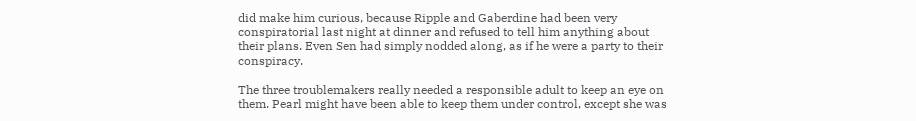did make him curious, because Ripple and Gaberdine had been very conspiratorial last night at dinner and refused to tell him anything about their plans. Even Sen had simply nodded along, as if he were a party to their conspiracy.

The three troublemakers really needed a responsible adult to keep an eye on them. Pearl might have been able to keep them under control, except she was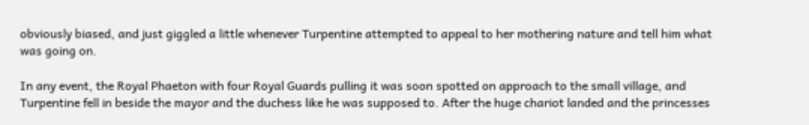obviously biased, and just giggled a little whenever Turpentine attempted to appeal to her mothering nature and tell him what was going on.

In any event, the Royal Phaeton with four Royal Guards pulling it was soon spotted on approach to the small village, and Turpentine fell in beside the mayor and the duchess like he was supposed to. After the huge chariot landed and the princesses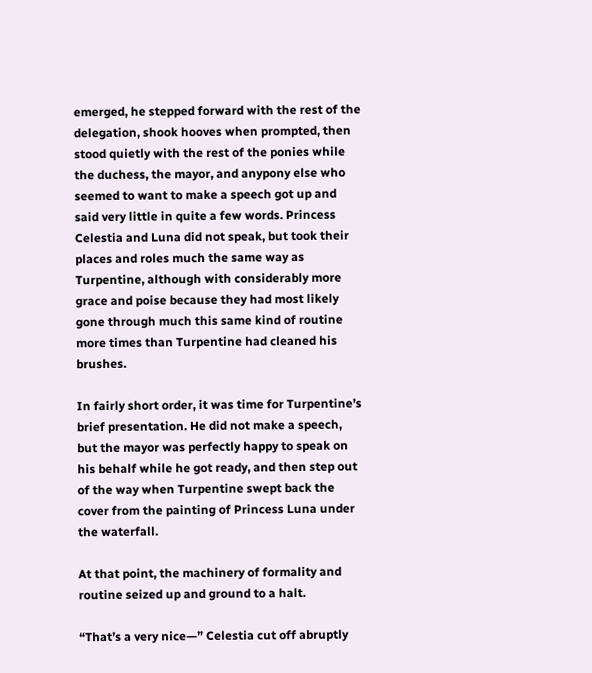emerged, he stepped forward with the rest of the delegation, shook hooves when prompted, then stood quietly with the rest of the ponies while the duchess, the mayor, and anypony else who seemed to want to make a speech got up and said very little in quite a few words. Princess Celestia and Luna did not speak, but took their places and roles much the same way as Turpentine, although with considerably more grace and poise because they had most likely gone through much this same kind of routine more times than Turpentine had cleaned his brushes.

In fairly short order, it was time for Turpentine’s brief presentation. He did not make a speech, but the mayor was perfectly happy to speak on his behalf while he got ready, and then step out of the way when Turpentine swept back the cover from the painting of Princess Luna under the waterfall.

At that point, the machinery of formality and routine seized up and ground to a halt.

“That’s a very nice—” Celestia cut off abruptly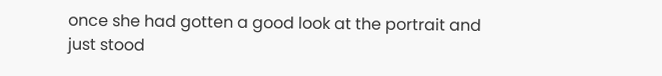once she had gotten a good look at the portrait and just stood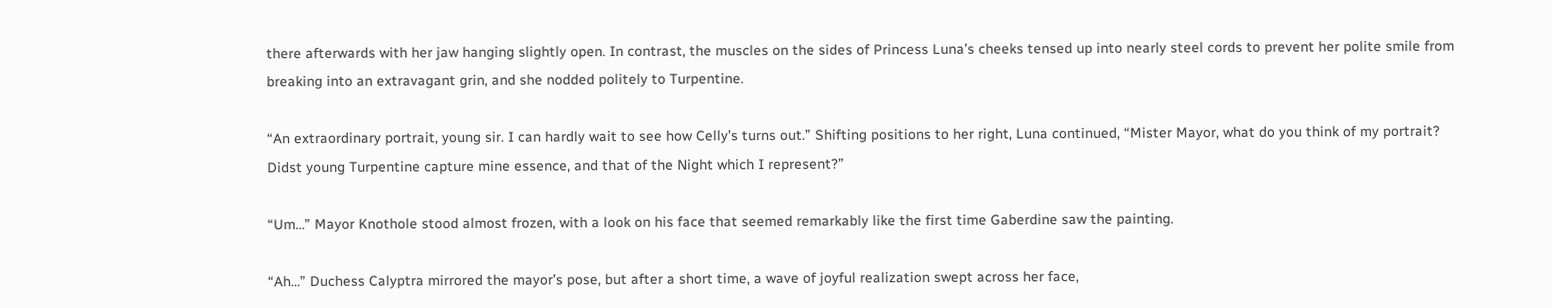there afterwards with her jaw hanging slightly open. In contrast, the muscles on the sides of Princess Luna’s cheeks tensed up into nearly steel cords to prevent her polite smile from breaking into an extravagant grin, and she nodded politely to Turpentine.

“An extraordinary portrait, young sir. I can hardly wait to see how Celly’s turns out.” Shifting positions to her right, Luna continued, “Mister Mayor, what do you think of my portrait? Didst young Turpentine capture mine essence, and that of the Night which I represent?”

“Um…” Mayor Knothole stood almost frozen, with a look on his face that seemed remarkably like the first time Gaberdine saw the painting.

“Ah…” Duchess Calyptra mirrored the mayor’s pose, but after a short time, a wave of joyful realization swept across her face,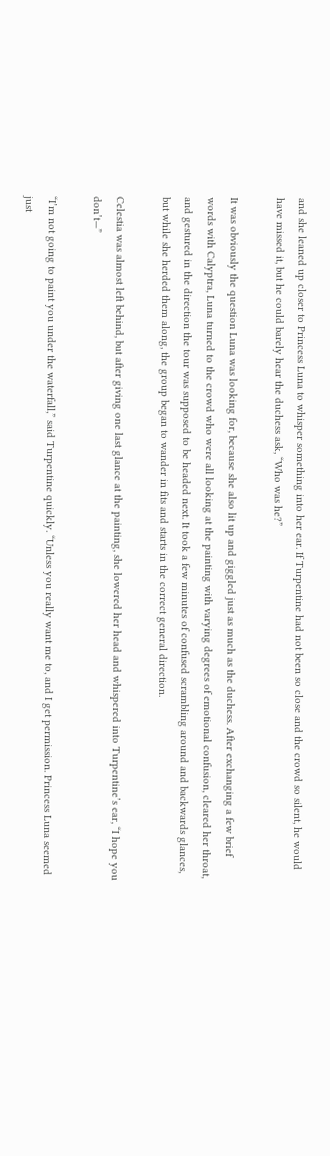and she leaned up closer to Princess Luna to whisper something into her ear. If Turpentine had not been so close and the crowd so silent, he would have missed it, but he could barely hear the duchess ask, “Who was he?”

It was obviously the question Luna was looking for, because she also lit up and giggled just as much as the duchess. After exchanging a few brief words with Calyptra, Luna turned to the crowd who were all looking at the painting with varying degrees of emotional confusion, cleared her throat, and gestured in the direction the tour was supposed to be headed next. It took a few minutes of confused scrambling around and backwards glances, but while she herded them along, the group began to wander in fits and starts in the correct general direction.

Celestia was almost left behind, but after giving one last glance at the painting, she lowered her head and whispered into Turpentine’s ear, “I hope you don’t—”

“I’m not going to paint you under the waterfall,” said Turpentine quickly. “Unless you really want me to, and I get permission. Princess Luna seemed just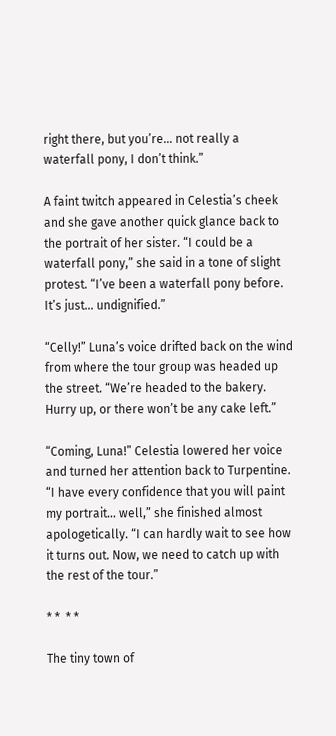right there, but you’re… not really a waterfall pony, I don’t think.”

A faint twitch appeared in Celestia’s cheek and she gave another quick glance back to the portrait of her sister. “I could be a waterfall pony,” she said in a tone of slight protest. “I’ve been a waterfall pony before. It’s just… undignified.”

“Celly!” Luna’s voice drifted back on the wind from where the tour group was headed up the street. “We’re headed to the bakery. Hurry up, or there won’t be any cake left.”

“Coming, Luna!” Celestia lowered her voice and turned her attention back to Turpentine. “I have every confidence that you will paint my portrait… well,” she finished almost apologetically. “I can hardly wait to see how it turns out. Now, we need to catch up with the rest of the tour.”

* *  * *

The tiny town of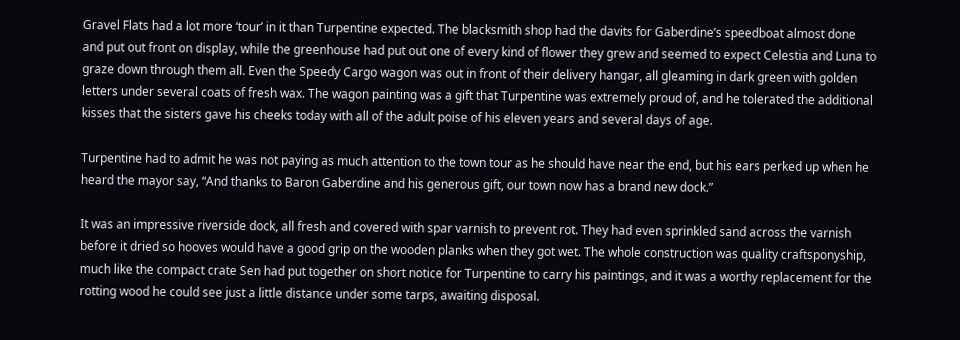Gravel Flats had a lot more ‘tour’ in it than Turpentine expected. The blacksmith shop had the davits for Gaberdine’s speedboat almost done and put out front on display, while the greenhouse had put out one of every kind of flower they grew and seemed to expect Celestia and Luna to graze down through them all. Even the Speedy Cargo wagon was out in front of their delivery hangar, all gleaming in dark green with golden letters under several coats of fresh wax. The wagon painting was a gift that Turpentine was extremely proud of, and he tolerated the additional kisses that the sisters gave his cheeks today with all of the adult poise of his eleven years and several days of age.

Turpentine had to admit he was not paying as much attention to the town tour as he should have near the end, but his ears perked up when he heard the mayor say, “And thanks to Baron Gaberdine and his generous gift, our town now has a brand new dock.”

It was an impressive riverside dock, all fresh and covered with spar varnish to prevent rot. They had even sprinkled sand across the varnish before it dried so hooves would have a good grip on the wooden planks when they got wet. The whole construction was quality craftsponyship, much like the compact crate Sen had put together on short notice for Turpentine to carry his paintings, and it was a worthy replacement for the rotting wood he could see just a little distance under some tarps, awaiting disposal.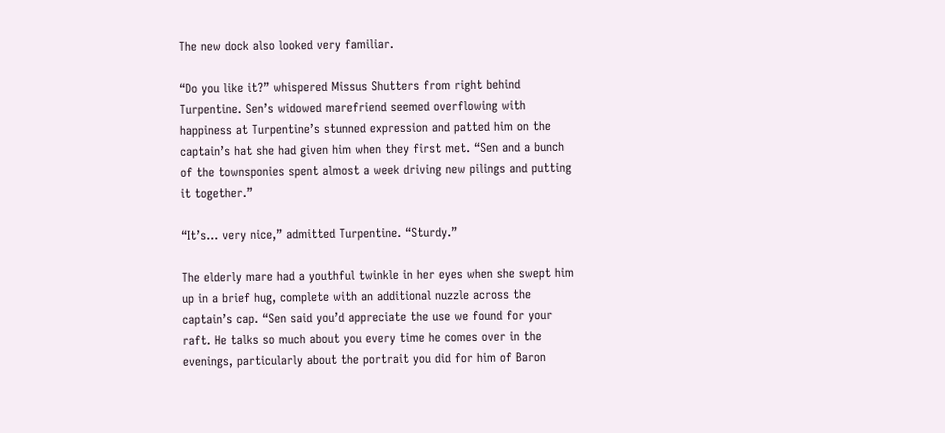The new dock also looked very familiar.

“Do you like it?” whispered Missus Shutters from right behind Turpentine. Sen’s widowed marefriend seemed overflowing with happiness at Turpentine’s stunned expression and patted him on the captain’s hat she had given him when they first met. “Sen and a bunch of the townsponies spent almost a week driving new pilings and putting it together.”

“It’s… very nice,” admitted Turpentine. “Sturdy.”

The elderly mare had a youthful twinkle in her eyes when she swept him up in a brief hug, complete with an additional nuzzle across the captain’s cap. “Sen said you’d appreciate the use we found for your raft. He talks so much about you every time he comes over in the evenings, particularly about the portrait you did for him of Baron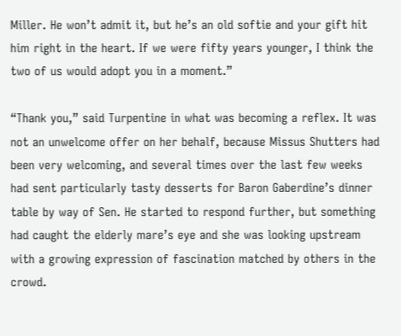Miller. He won’t admit it, but he’s an old softie and your gift hit him right in the heart. If we were fifty years younger, I think the two of us would adopt you in a moment.”

“Thank you,” said Turpentine in what was becoming a reflex. It was not an unwelcome offer on her behalf, because Missus Shutters had been very welcoming, and several times over the last few weeks had sent particularly tasty desserts for Baron Gaberdine’s dinner table by way of Sen. He started to respond further, but something had caught the elderly mare’s eye and she was looking upstream with a growing expression of fascination matched by others in the crowd.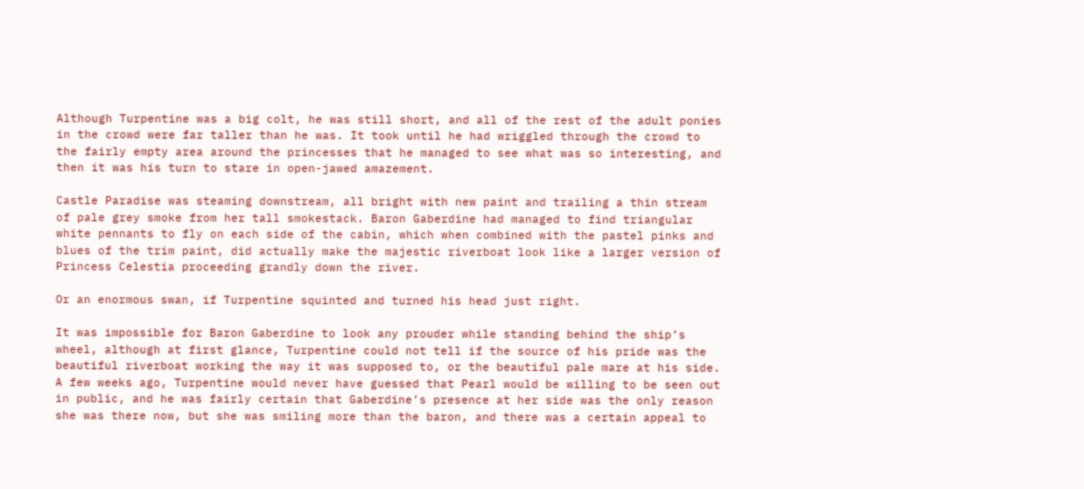Although Turpentine was a big colt, he was still short, and all of the rest of the adult ponies in the crowd were far taller than he was. It took until he had wriggled through the crowd to the fairly empty area around the princesses that he managed to see what was so interesting, and then it was his turn to stare in open-jawed amazement.

Castle Paradise was steaming downstream, all bright with new paint and trailing a thin stream of pale grey smoke from her tall smokestack. Baron Gaberdine had managed to find triangular white pennants to fly on each side of the cabin, which when combined with the pastel pinks and blues of the trim paint, did actually make the majestic riverboat look like a larger version of Princess Celestia proceeding grandly down the river.

Or an enormous swan, if Turpentine squinted and turned his head just right.

It was impossible for Baron Gaberdine to look any prouder while standing behind the ship’s wheel, although at first glance, Turpentine could not tell if the source of his pride was the beautiful riverboat working the way it was supposed to, or the beautiful pale mare at his side. A few weeks ago, Turpentine would never have guessed that Pearl would be willing to be seen out in public, and he was fairly certain that Gaberdine’s presence at her side was the only reason she was there now, but she was smiling more than the baron, and there was a certain appeal to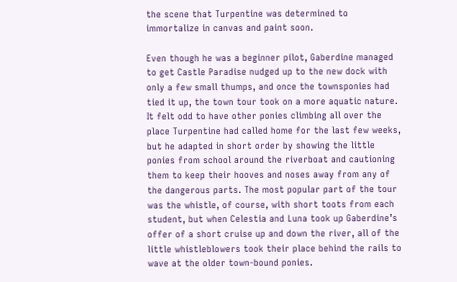the scene that Turpentine was determined to immortalize in canvas and paint soon.

Even though he was a beginner pilot, Gaberdine managed to get Castle Paradise nudged up to the new dock with only a few small thumps, and once the townsponies had tied it up, the town tour took on a more aquatic nature. It felt odd to have other ponies climbing all over the place Turpentine had called home for the last few weeks, but he adapted in short order by showing the little ponies from school around the riverboat and cautioning them to keep their hooves and noses away from any of the dangerous parts. The most popular part of the tour was the whistle, of course, with short toots from each student, but when Celestia and Luna took up Gaberdine’s offer of a short cruise up and down the river, all of the little whistleblowers took their place behind the rails to wave at the older town-bound ponies.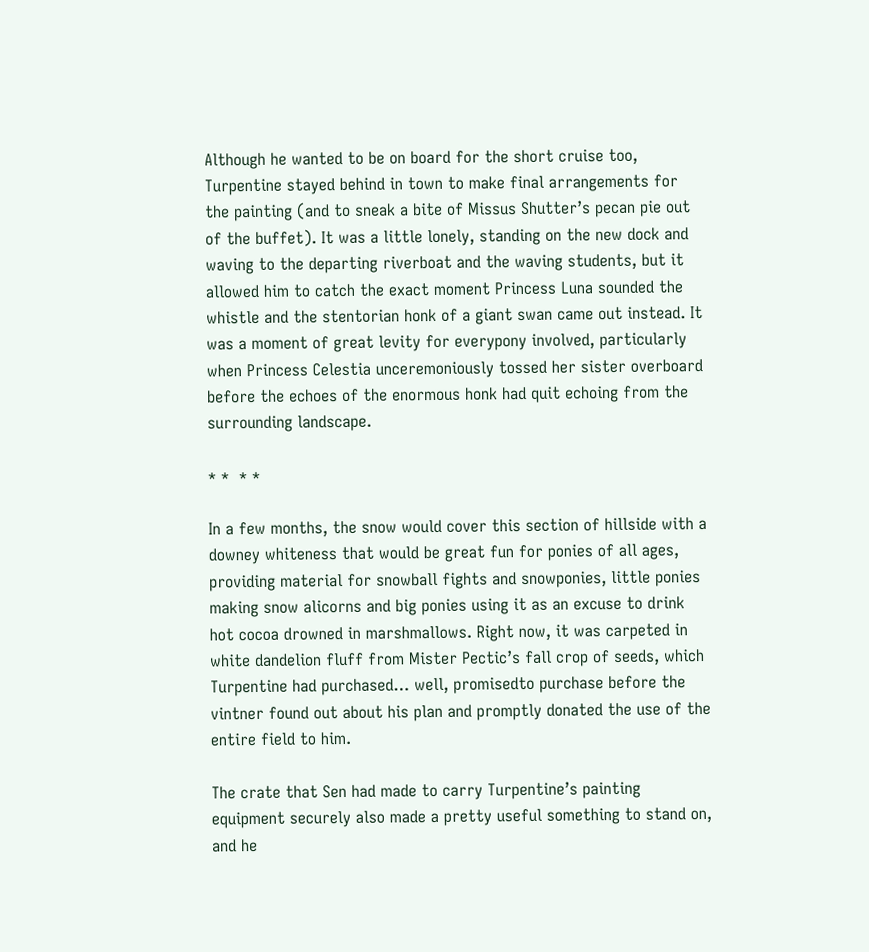Although he wanted to be on board for the short cruise too, Turpentine stayed behind in town to make final arrangements for the painting (and to sneak a bite of Missus Shutter’s pecan pie out of the buffet). It was a little lonely, standing on the new dock and waving to the departing riverboat and the waving students, but it allowed him to catch the exact moment Princess Luna sounded the whistle and the stentorian honk of a giant swan came out instead. It was a moment of great levity for everypony involved, particularly when Princess Celestia unceremoniously tossed her sister overboard before the echoes of the enormous honk had quit echoing from the surrounding landscape.

* *  * *

In a few months, the snow would cover this section of hillside with a downey whiteness that would be great fun for ponies of all ages, providing material for snowball fights and snowponies, little ponies making snow alicorns and big ponies using it as an excuse to drink hot cocoa drowned in marshmallows. Right now, it was carpeted in white dandelion fluff from Mister Pectic’s fall crop of seeds, which Turpentine had purchased… well, promisedto purchase before the vintner found out about his plan and promptly donated the use of the entire field to him.

The crate that Sen had made to carry Turpentine’s painting equipment securely also made a pretty useful something to stand on, and he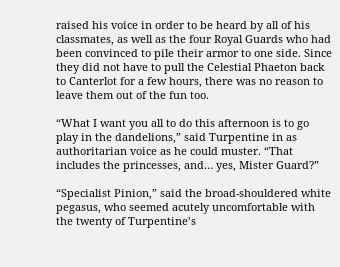raised his voice in order to be heard by all of his classmates, as well as the four Royal Guards who had been convinced to pile their armor to one side. Since they did not have to pull the Celestial Phaeton back to Canterlot for a few hours, there was no reason to leave them out of the fun too.

“What I want you all to do this afternoon is to go play in the dandelions,” said Turpentine in as authoritarian voice as he could muster. “That includes the princesses, and… yes, Mister Guard?”

“Specialist Pinion,” said the broad-shouldered white pegasus, who seemed acutely uncomfortable with the twenty of Turpentine’s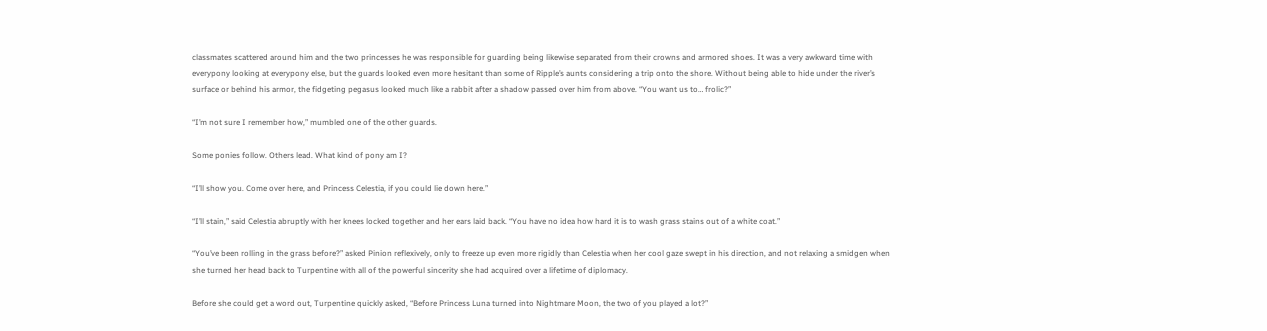classmates scattered around him and the two princesses he was responsible for guarding being likewise separated from their crowns and armored shoes. It was a very awkward time with everypony looking at everypony else, but the guards looked even more hesitant than some of Ripple’s aunts considering a trip onto the shore. Without being able to hide under the river’s surface or behind his armor, the fidgeting pegasus looked much like a rabbit after a shadow passed over him from above. “You want us to… frolic?”

“I’m not sure I remember how,” mumbled one of the other guards.

Some ponies follow. Others lead. What kind of pony am I?

“I’ll show you. Come over here, and Princess Celestia, if you could lie down here.”

“I’ll stain,” said Celestia abruptly with her knees locked together and her ears laid back. “You have no idea how hard it is to wash grass stains out of a white coat.”

“You’ve been rolling in the grass before?” asked Pinion reflexively, only to freeze up even more rigidly than Celestia when her cool gaze swept in his direction, and not relaxing a smidgen when she turned her head back to Turpentine with all of the powerful sincerity she had acquired over a lifetime of diplomacy.

Before she could get a word out, Turpentine quickly asked, “Before Princess Luna turned into Nightmare Moon, the two of you played a lot?”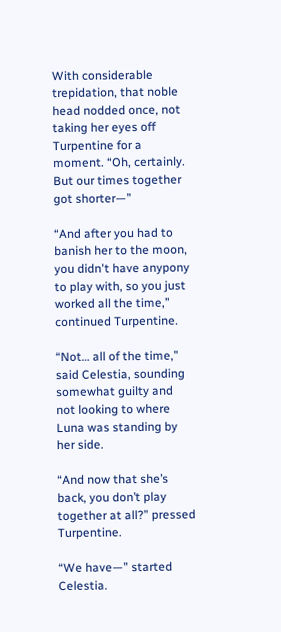With considerable trepidation, that noble head nodded once, not taking her eyes off Turpentine for a moment. “Oh, certainly. But our times together got shorter—”

“And after you had to banish her to the moon, you didn't have anypony to play with, so you just worked all the time,” continued Turpentine.

“Not… all of the time,” said Celestia, sounding somewhat guilty and not looking to where Luna was standing by her side.

“And now that she’s back, you don’t play together at all?” pressed Turpentine.

“We have—” started Celestia.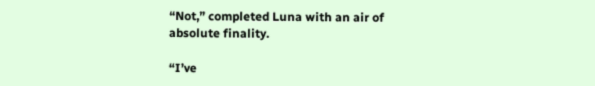“Not,” completed Luna with an air of absolute finality.

“I’ve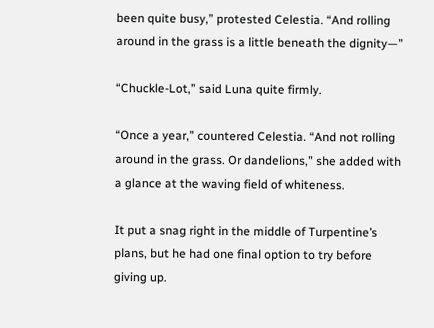been quite busy,” protested Celestia. “And rolling around in the grass is a little beneath the dignity—”

“Chuckle-Lot,” said Luna quite firmly.

“Once a year,” countered Celestia. “And not rolling around in the grass. Or dandelions,” she added with a glance at the waving field of whiteness.

It put a snag right in the middle of Turpentine’s plans, but he had one final option to try before giving up.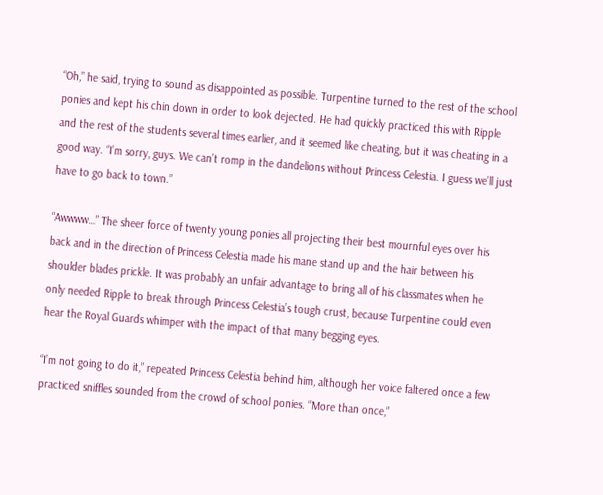“Oh,” he said, trying to sound as disappointed as possible. Turpentine turned to the rest of the school ponies and kept his chin down in order to look dejected. He had quickly practiced this with Ripple and the rest of the students several times earlier, and it seemed like cheating, but it was cheating in a good way. “I’m sorry, guys. We can’t romp in the dandelions without Princess Celestia. I guess we’ll just have to go back to town.”

“Awwww…” The sheer force of twenty young ponies all projecting their best mournful eyes over his back and in the direction of Princess Celestia made his mane stand up and the hair between his shoulder blades prickle. It was probably an unfair advantage to bring all of his classmates when he only needed Ripple to break through Princess Celestia’s tough crust, because Turpentine could even hear the Royal Guards whimper with the impact of that many begging eyes.

“I’m not going to do it,” repeated Princess Celestia behind him, although her voice faltered once a few practiced sniffles sounded from the crowd of school ponies. “More than once,”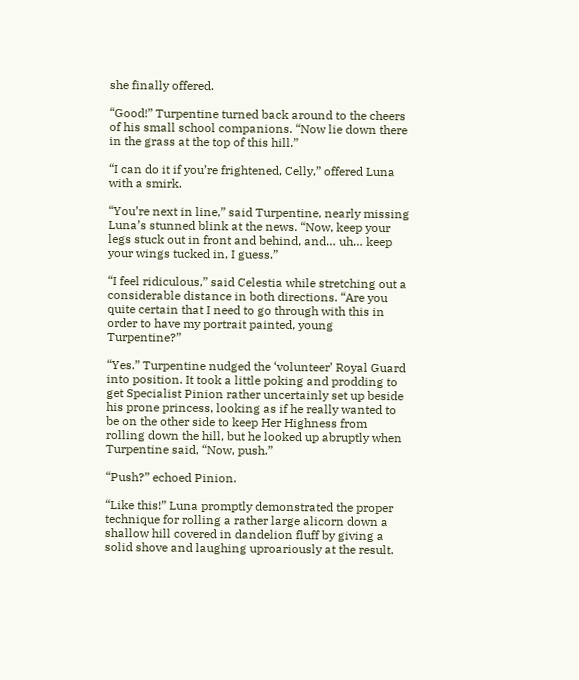she finally offered.

“Good!” Turpentine turned back around to the cheers of his small school companions. “Now lie down there in the grass at the top of this hill.”

“I can do it if you’re frightened, Celly,” offered Luna with a smirk.

“You’re next in line,” said Turpentine, nearly missing Luna’s stunned blink at the news. “Now, keep your legs stuck out in front and behind, and… uh… keep your wings tucked in, I guess.”

“I feel ridiculous,” said Celestia while stretching out a considerable distance in both directions. “Are you quite certain that I need to go through with this in order to have my portrait painted, young Turpentine?”

“Yes.” Turpentine nudged the ‘volunteer’ Royal Guard into position. It took a little poking and prodding to get Specialist Pinion rather uncertainly set up beside his prone princess, looking as if he really wanted to be on the other side to keep Her Highness from rolling down the hill, but he looked up abruptly when Turpentine said, “Now, push.”

“Push?” echoed Pinion.

“Like this!” Luna promptly demonstrated the proper technique for rolling a rather large alicorn down a shallow hill covered in dandelion fluff by giving a solid shove and laughing uproariously at the result.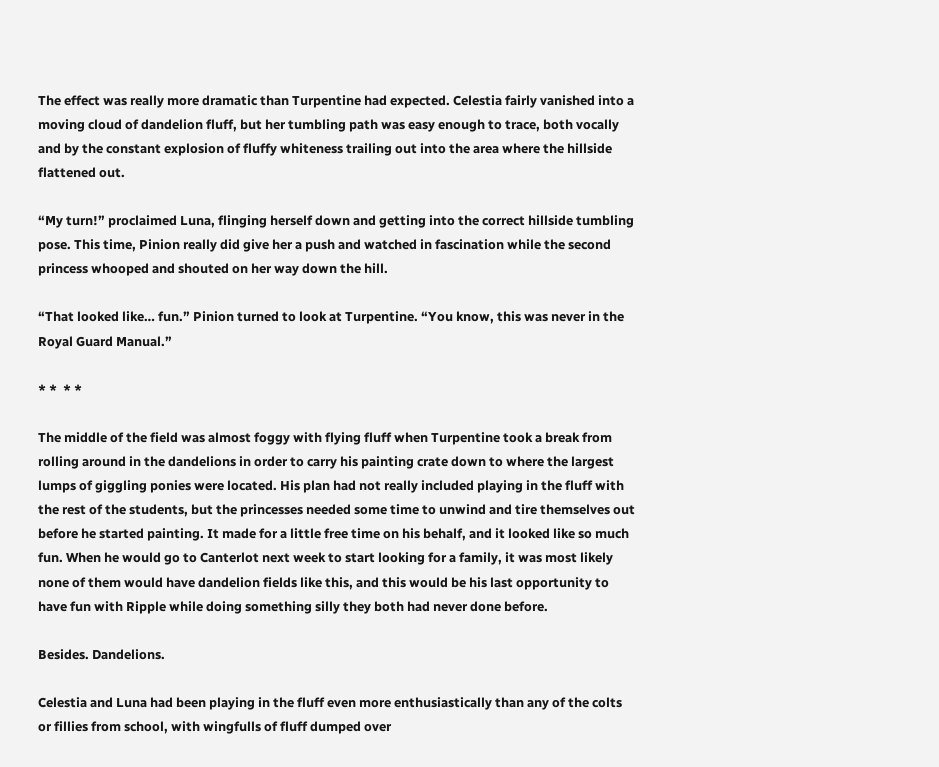The effect was really more dramatic than Turpentine had expected. Celestia fairly vanished into a moving cloud of dandelion fluff, but her tumbling path was easy enough to trace, both vocally and by the constant explosion of fluffy whiteness trailing out into the area where the hillside flattened out.

“My turn!” proclaimed Luna, flinging herself down and getting into the correct hillside tumbling pose. This time, Pinion really did give her a push and watched in fascination while the second princess whooped and shouted on her way down the hill.

“That looked like… fun.” Pinion turned to look at Turpentine. “You know, this was never in the Royal Guard Manual.”

* *  * *

The middle of the field was almost foggy with flying fluff when Turpentine took a break from rolling around in the dandelions in order to carry his painting crate down to where the largest lumps of giggling ponies were located. His plan had not really included playing in the fluff with the rest of the students, but the princesses needed some time to unwind and tire themselves out before he started painting. It made for a little free time on his behalf, and it looked like so much fun. When he would go to Canterlot next week to start looking for a family, it was most likely none of them would have dandelion fields like this, and this would be his last opportunity to have fun with Ripple while doing something silly they both had never done before.

Besides. Dandelions.

Celestia and Luna had been playing in the fluff even more enthusiastically than any of the colts or fillies from school, with wingfulls of fluff dumped over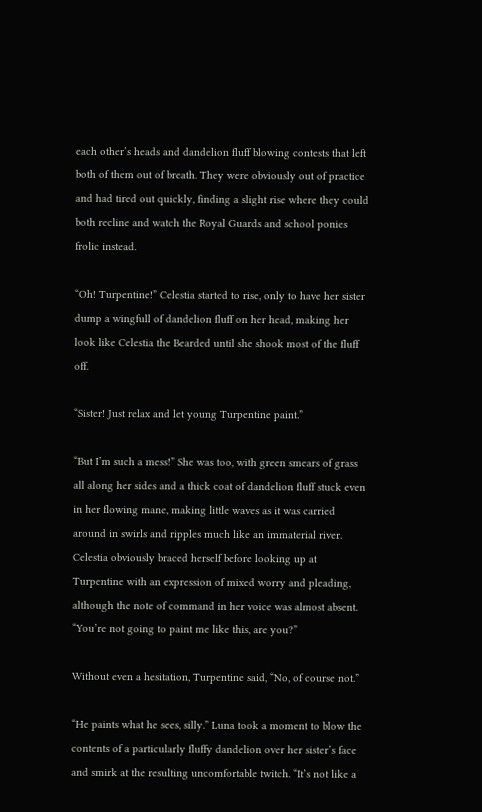each other’s heads and dandelion fluff blowing contests that left both of them out of breath. They were obviously out of practice and had tired out quickly, finding a slight rise where they could both recline and watch the Royal Guards and school ponies frolic instead.

“Oh! Turpentine!” Celestia started to rise, only to have her sister dump a wingfull of dandelion fluff on her head, making her look like Celestia the Bearded until she shook most of the fluff off.

“Sister! Just relax and let young Turpentine paint.”

“But I’m such a mess!” She was too, with green smears of grass all along her sides and a thick coat of dandelion fluff stuck even in her flowing mane, making little waves as it was carried around in swirls and ripples much like an immaterial river. Celestia obviously braced herself before looking up at Turpentine with an expression of mixed worry and pleading, although the note of command in her voice was almost absent. “You’re not going to paint me like this, are you?”

Without even a hesitation, Turpentine said, “No, of course not.”

“He paints what he sees, silly.” Luna took a moment to blow the contents of a particularly fluffy dandelion over her sister’s face and smirk at the resulting uncomfortable twitch. “It’s not like a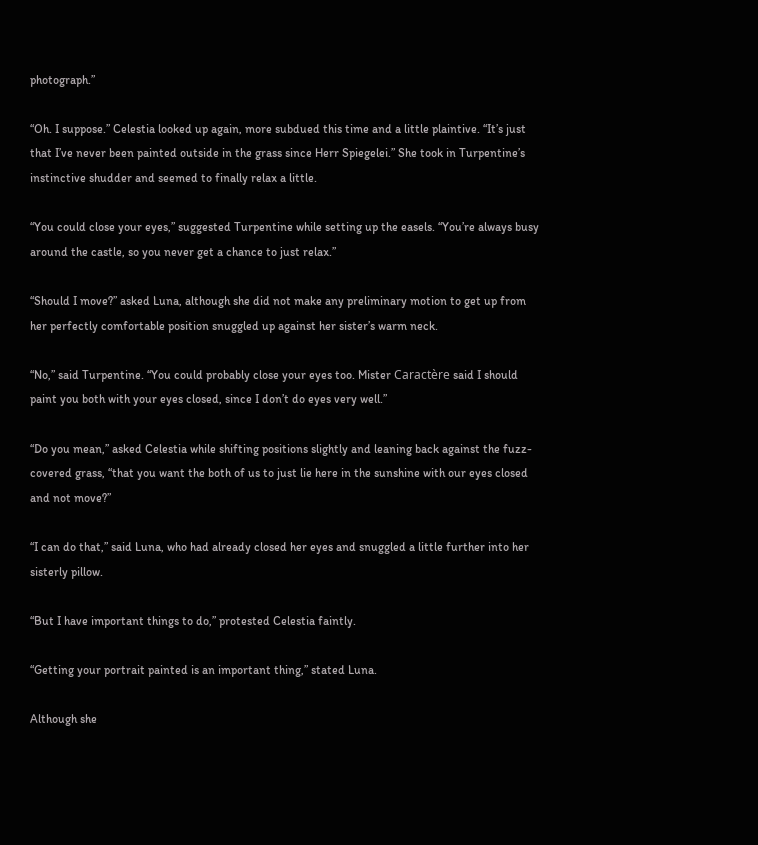photograph.”

“Oh. I suppose.” Celestia looked up again, more subdued this time and a little plaintive. “It’s just that I’ve never been painted outside in the grass since Herr Spiegelei.” She took in Turpentine’s instinctive shudder and seemed to finally relax a little.

“You could close your eyes,” suggested Turpentine while setting up the easels. “You’re always busy around the castle, so you never get a chance to just relax.”

“Should I move?” asked Luna, although she did not make any preliminary motion to get up from her perfectly comfortable position snuggled up against her sister’s warm neck.

“No,” said Turpentine. “You could probably close your eyes too. Mister Caractère said I should paint you both with your eyes closed, since I don’t do eyes very well.”

“Do you mean,” asked Celestia while shifting positions slightly and leaning back against the fuzz-covered grass, “that you want the both of us to just lie here in the sunshine with our eyes closed and not move?”

“I can do that,” said Luna, who had already closed her eyes and snuggled a little further into her sisterly pillow.

“But I have important things to do,” protested Celestia faintly.

“Getting your portrait painted is an important thing,” stated Luna.

Although she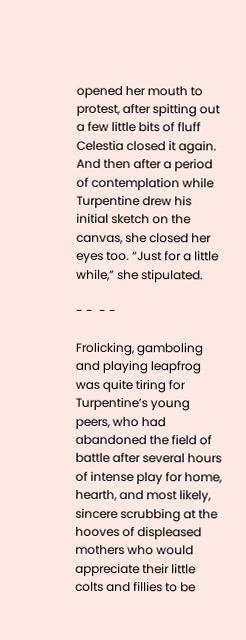opened her mouth to protest, after spitting out a few little bits of fluff Celestia closed it again. And then after a period of contemplation while Turpentine drew his initial sketch on the canvas, she closed her eyes too. “Just for a little while,” she stipulated.

- -  - -

Frolicking, gamboling and playing leapfrog was quite tiring for Turpentine’s young peers, who had abandoned the field of battle after several hours of intense play for home, hearth, and most likely, sincere scrubbing at the hooves of displeased mothers who would appreciate their little colts and fillies to be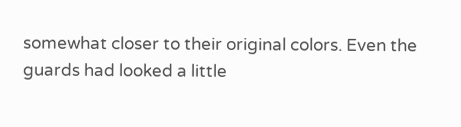somewhat closer to their original colors. Even the guards had looked a little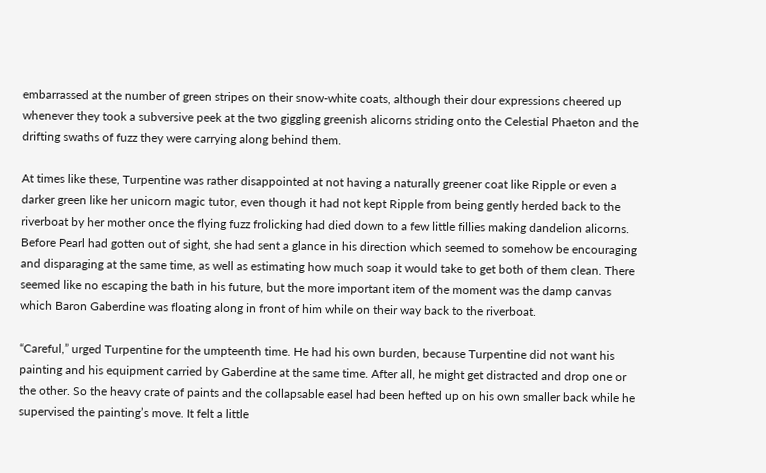embarrassed at the number of green stripes on their snow-white coats, although their dour expressions cheered up whenever they took a subversive peek at the two giggling greenish alicorns striding onto the Celestial Phaeton and the drifting swaths of fuzz they were carrying along behind them.

At times like these, Turpentine was rather disappointed at not having a naturally greener coat like Ripple or even a darker green like her unicorn magic tutor, even though it had not kept Ripple from being gently herded back to the riverboat by her mother once the flying fuzz frolicking had died down to a few little fillies making dandelion alicorns. Before Pearl had gotten out of sight, she had sent a glance in his direction which seemed to somehow be encouraging and disparaging at the same time, as well as estimating how much soap it would take to get both of them clean. There seemed like no escaping the bath in his future, but the more important item of the moment was the damp canvas which Baron Gaberdine was floating along in front of him while on their way back to the riverboat.

“Careful,” urged Turpentine for the umpteenth time. He had his own burden, because Turpentine did not want his painting and his equipment carried by Gaberdine at the same time. After all, he might get distracted and drop one or the other. So the heavy crate of paints and the collapsable easel had been hefted up on his own smaller back while he supervised the painting’s move. It felt a little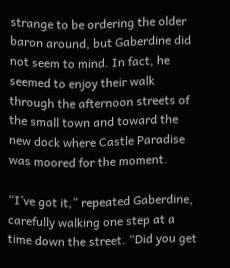strange to be ordering the older baron around, but Gaberdine did not seem to mind. In fact, he seemed to enjoy their walk through the afternoon streets of the small town and toward the new dock where Castle Paradise was moored for the moment.

“I’ve got it,” repeated Gaberdine, carefully walking one step at a time down the street. “Did you get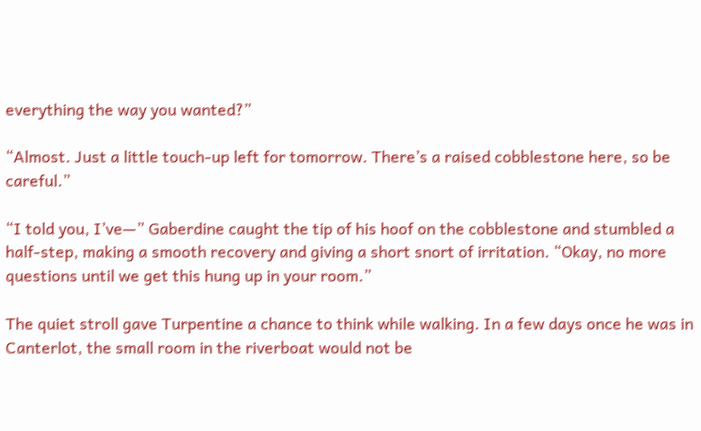everything the way you wanted?”

“Almost. Just a little touch-up left for tomorrow. There’s a raised cobblestone here, so be careful.”

“I told you, I’ve—” Gaberdine caught the tip of his hoof on the cobblestone and stumbled a half-step, making a smooth recovery and giving a short snort of irritation. “Okay, no more questions until we get this hung up in your room.”

The quiet stroll gave Turpentine a chance to think while walking. In a few days once he was in Canterlot, the small room in the riverboat would not be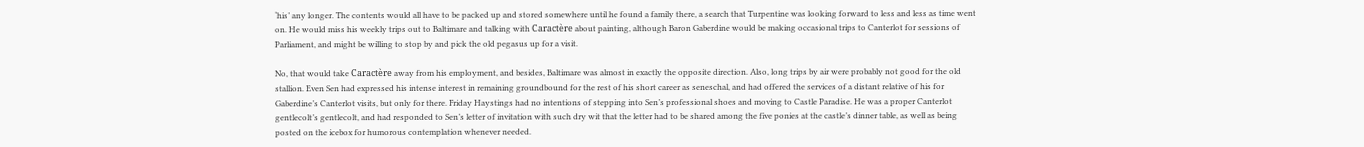‘his’ any longer. The contents would all have to be packed up and stored somewhere until he found a family there, a search that Turpentine was looking forward to less and less as time went on. He would miss his weekly trips out to Baltimare and talking with Caractère about painting, although Baron Gaberdine would be making occasional trips to Canterlot for sessions of Parliament, and might be willing to stop by and pick the old pegasus up for a visit.

No, that would take Caractère away from his employment, and besides, Baltimare was almost in exactly the opposite direction. Also, long trips by air were probably not good for the old stallion. Even Sen had expressed his intense interest in remaining groundbound for the rest of his short career as seneschal, and had offered the services of a distant relative of his for Gaberdine’s Canterlot visits, but only for there. Friday Haystings had no intentions of stepping into Sen’s professional shoes and moving to Castle Paradise. He was a proper Canterlot gentlecolt’s gentlecolt, and had responded to Sen’s letter of invitation with such dry wit that the letter had to be shared among the five ponies at the castle’s dinner table, as well as being posted on the icebox for humorous contemplation whenever needed.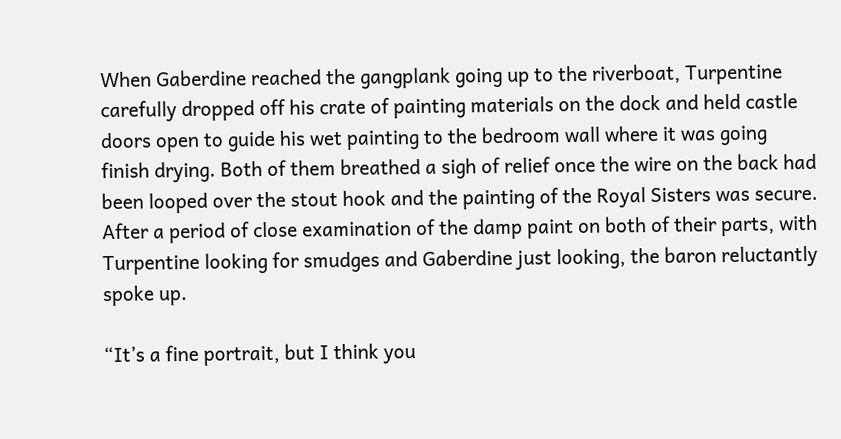When Gaberdine reached the gangplank going up to the riverboat, Turpentine carefully dropped off his crate of painting materials on the dock and held castle doors open to guide his wet painting to the bedroom wall where it was going finish drying. Both of them breathed a sigh of relief once the wire on the back had been looped over the stout hook and the painting of the Royal Sisters was secure. After a period of close examination of the damp paint on both of their parts, with Turpentine looking for smudges and Gaberdine just looking, the baron reluctantly spoke up.

“It’s a fine portrait, but I think you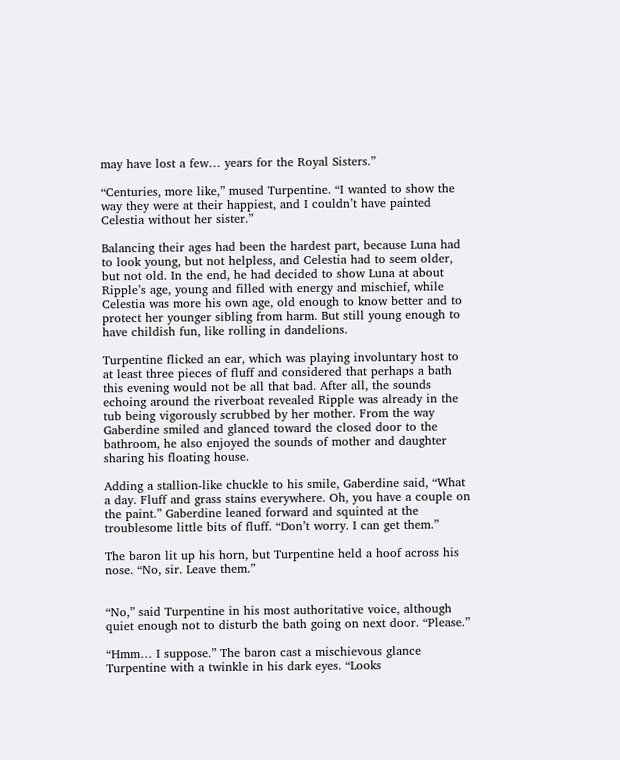may have lost a few… years for the Royal Sisters.”

“Centuries, more like,” mused Turpentine. “I wanted to show the way they were at their happiest, and I couldn’t have painted Celestia without her sister.”

Balancing their ages had been the hardest part, because Luna had to look young, but not helpless, and Celestia had to seem older, but not old. In the end, he had decided to show Luna at about Ripple’s age, young and filled with energy and mischief, while Celestia was more his own age, old enough to know better and to protect her younger sibling from harm. But still young enough to have childish fun, like rolling in dandelions.

Turpentine flicked an ear, which was playing involuntary host to at least three pieces of fluff and considered that perhaps a bath this evening would not be all that bad. After all, the sounds echoing around the riverboat revealed Ripple was already in the tub being vigorously scrubbed by her mother. From the way Gaberdine smiled and glanced toward the closed door to the bathroom, he also enjoyed the sounds of mother and daughter sharing his floating house.

Adding a stallion-like chuckle to his smile, Gaberdine said, “What a day. Fluff and grass stains everywhere. Oh, you have a couple on the paint.” Gaberdine leaned forward and squinted at the troublesome little bits of fluff. “Don’t worry. I can get them.”

The baron lit up his horn, but Turpentine held a hoof across his nose. “No, sir. Leave them.”


“No,” said Turpentine in his most authoritative voice, although quiet enough not to disturb the bath going on next door. “Please.”

“Hmm… I suppose.” The baron cast a mischievous glance Turpentine with a twinkle in his dark eyes. “Looks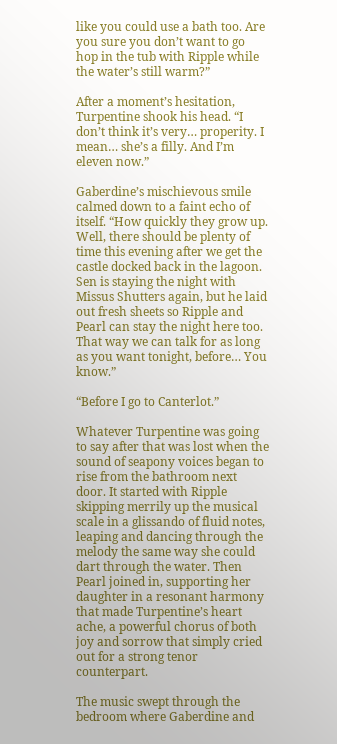like you could use a bath too. Are you sure you don’t want to go hop in the tub with Ripple while the water’s still warm?”

After a moment’s hesitation, Turpentine shook his head. “I don’t think it’s very… properity. I mean… she’s a filly. And I’m eleven now.”

Gaberdine’s mischievous smile calmed down to a faint echo of itself. “How quickly they grow up. Well, there should be plenty of time this evening after we get the castle docked back in the lagoon. Sen is staying the night with Missus Shutters again, but he laid out fresh sheets so Ripple and Pearl can stay the night here too. That way we can talk for as long as you want tonight, before… You know.”

“Before I go to Canterlot.”

Whatever Turpentine was going to say after that was lost when the sound of seapony voices began to rise from the bathroom next door. It started with Ripple skipping merrily up the musical scale in a glissando of fluid notes, leaping and dancing through the melody the same way she could dart through the water. Then Pearl joined in, supporting her daughter in a resonant harmony that made Turpentine’s heart ache, a powerful chorus of both joy and sorrow that simply cried out for a strong tenor counterpart.

The music swept through the bedroom where Gaberdine and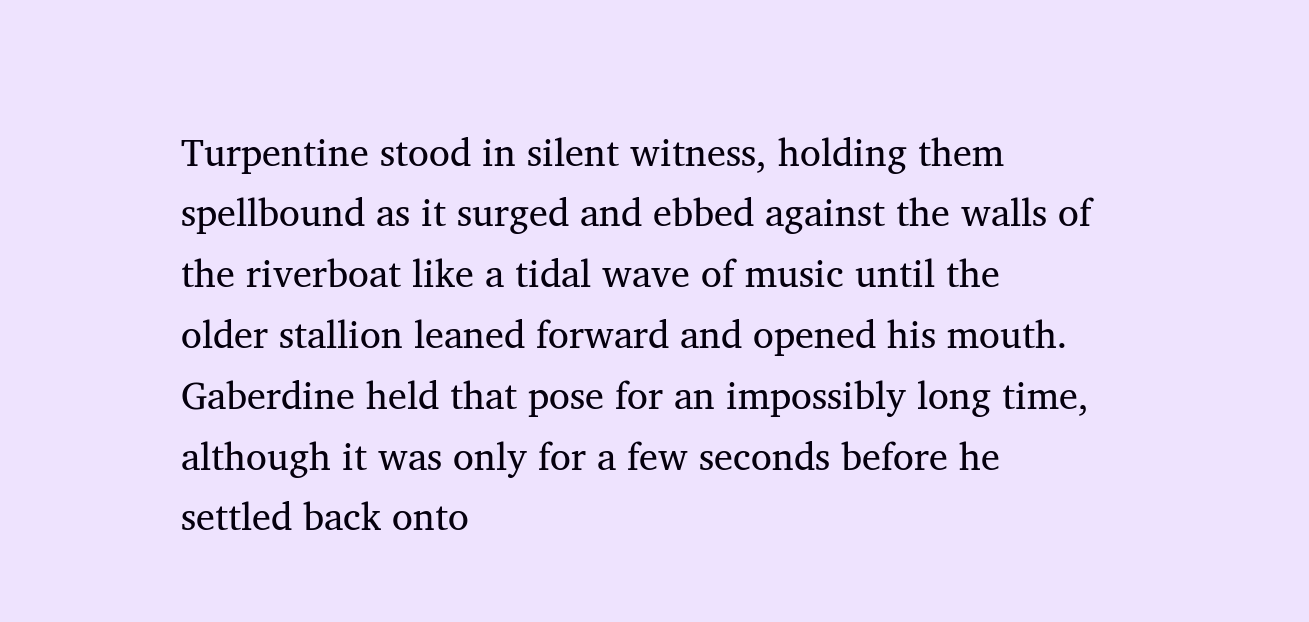Turpentine stood in silent witness, holding them spellbound as it surged and ebbed against the walls of the riverboat like a tidal wave of music until the older stallion leaned forward and opened his mouth. Gaberdine held that pose for an impossibly long time, although it was only for a few seconds before he settled back onto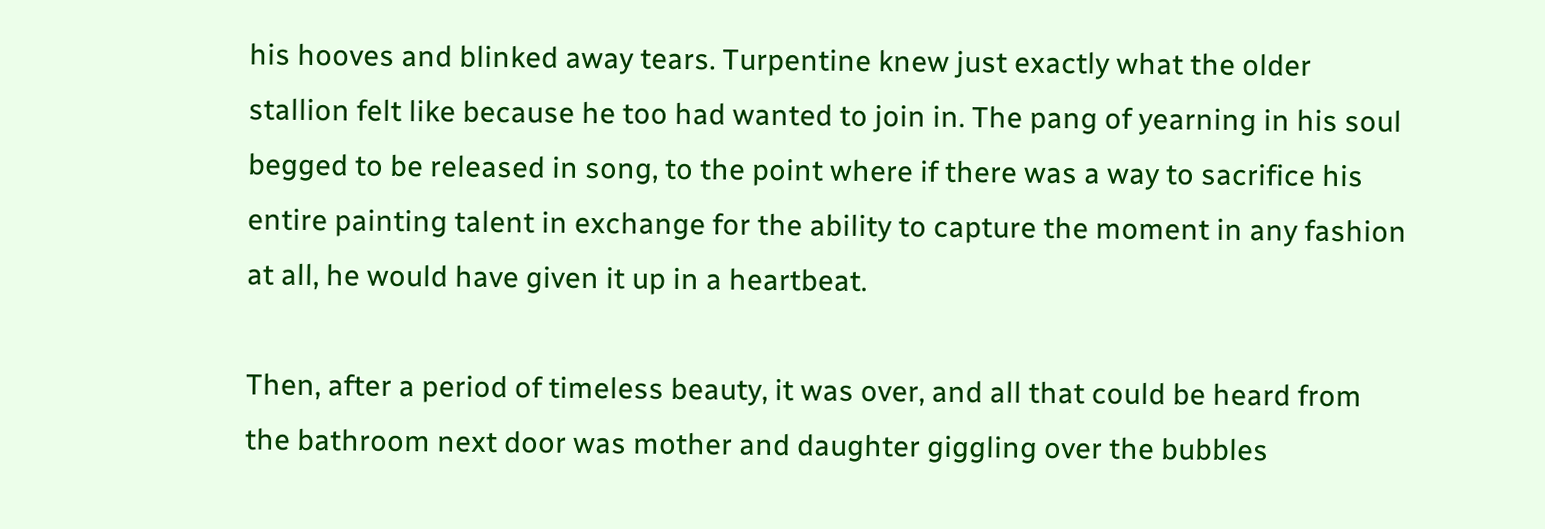his hooves and blinked away tears. Turpentine knew just exactly what the older stallion felt like because he too had wanted to join in. The pang of yearning in his soul begged to be released in song, to the point where if there was a way to sacrifice his entire painting talent in exchange for the ability to capture the moment in any fashion at all, he would have given it up in a heartbeat.

Then, after a period of timeless beauty, it was over, and all that could be heard from the bathroom next door was mother and daughter giggling over the bubbles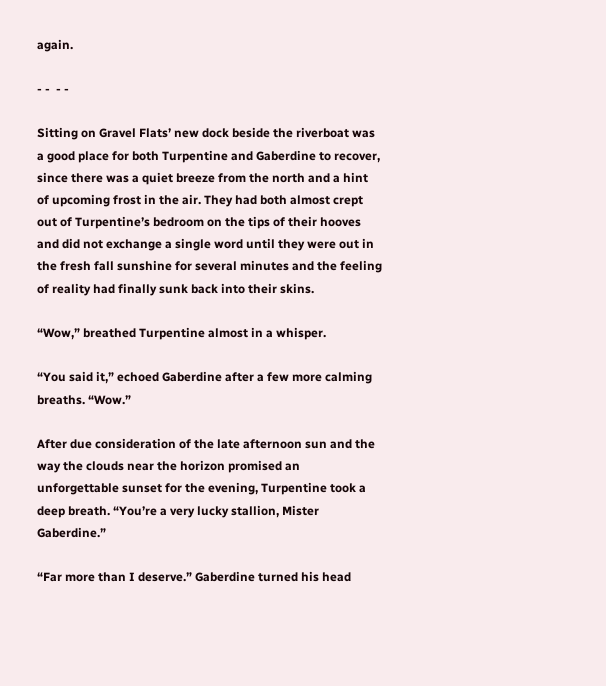again.

- -  - -

Sitting on Gravel Flats’ new dock beside the riverboat was a good place for both Turpentine and Gaberdine to recover, since there was a quiet breeze from the north and a hint of upcoming frost in the air. They had both almost crept out of Turpentine’s bedroom on the tips of their hooves and did not exchange a single word until they were out in the fresh fall sunshine for several minutes and the feeling of reality had finally sunk back into their skins.

“Wow,” breathed Turpentine almost in a whisper.

“You said it,” echoed Gaberdine after a few more calming breaths. “Wow.”

After due consideration of the late afternoon sun and the way the clouds near the horizon promised an unforgettable sunset for the evening, Turpentine took a deep breath. “You’re a very lucky stallion, Mister Gaberdine.”

“Far more than I deserve.” Gaberdine turned his head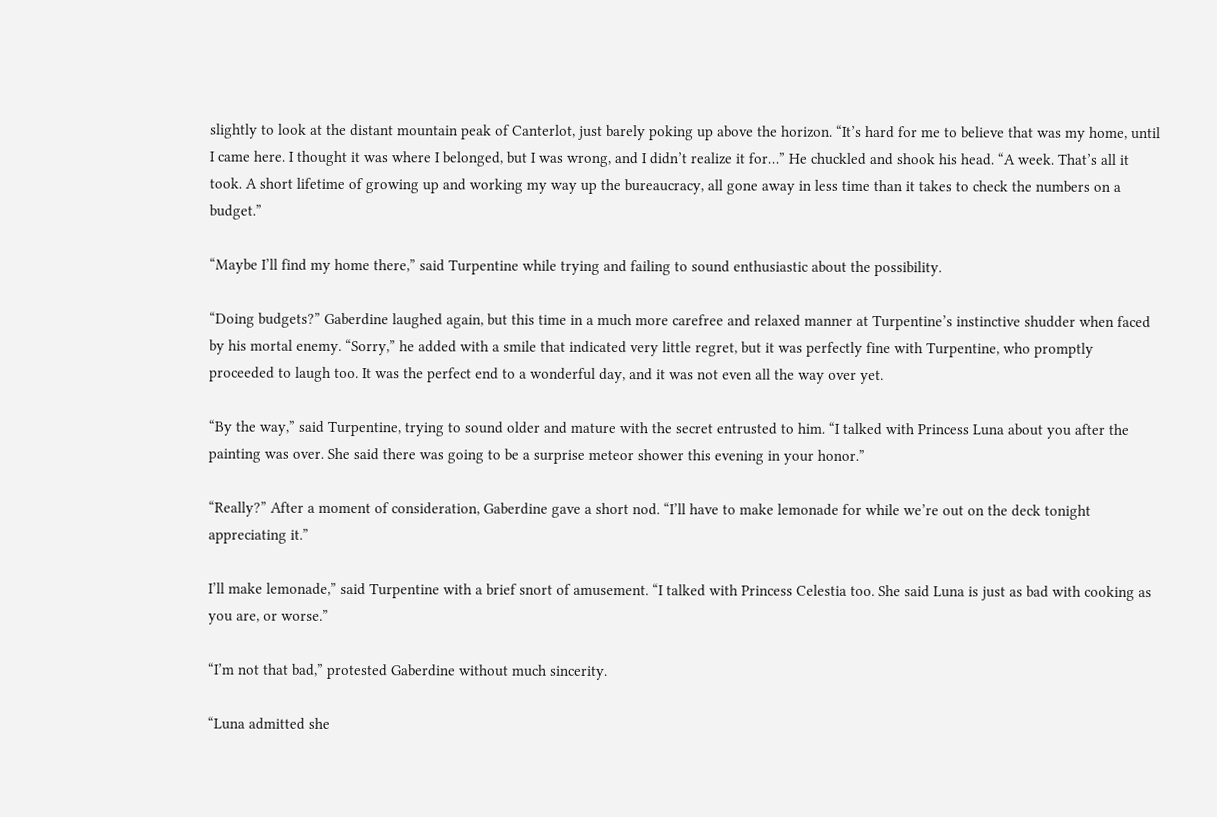slightly to look at the distant mountain peak of Canterlot, just barely poking up above the horizon. “It’s hard for me to believe that was my home, until I came here. I thought it was where I belonged, but I was wrong, and I didn’t realize it for…” He chuckled and shook his head. “A week. That’s all it took. A short lifetime of growing up and working my way up the bureaucracy, all gone away in less time than it takes to check the numbers on a budget.”

“Maybe I’ll find my home there,” said Turpentine while trying and failing to sound enthusiastic about the possibility.

“Doing budgets?” Gaberdine laughed again, but this time in a much more carefree and relaxed manner at Turpentine’s instinctive shudder when faced by his mortal enemy. “Sorry,” he added with a smile that indicated very little regret, but it was perfectly fine with Turpentine, who promptly proceeded to laugh too. It was the perfect end to a wonderful day, and it was not even all the way over yet.

“By the way,” said Turpentine, trying to sound older and mature with the secret entrusted to him. “I talked with Princess Luna about you after the painting was over. She said there was going to be a surprise meteor shower this evening in your honor.”

“Really?” After a moment of consideration, Gaberdine gave a short nod. “I’ll have to make lemonade for while we’re out on the deck tonight appreciating it.”

I’ll make lemonade,” said Turpentine with a brief snort of amusement. “I talked with Princess Celestia too. She said Luna is just as bad with cooking as you are, or worse.”

“I’m not that bad,” protested Gaberdine without much sincerity.

“Luna admitted she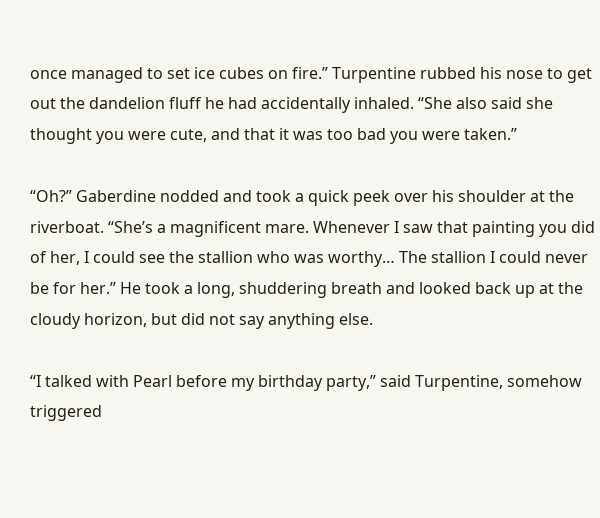once managed to set ice cubes on fire.” Turpentine rubbed his nose to get out the dandelion fluff he had accidentally inhaled. “She also said she thought you were cute, and that it was too bad you were taken.”

“Oh?” Gaberdine nodded and took a quick peek over his shoulder at the riverboat. “She’s a magnificent mare. Whenever I saw that painting you did of her, I could see the stallion who was worthy… The stallion I could never be for her.” He took a long, shuddering breath and looked back up at the cloudy horizon, but did not say anything else.

“I talked with Pearl before my birthday party,” said Turpentine, somehow triggered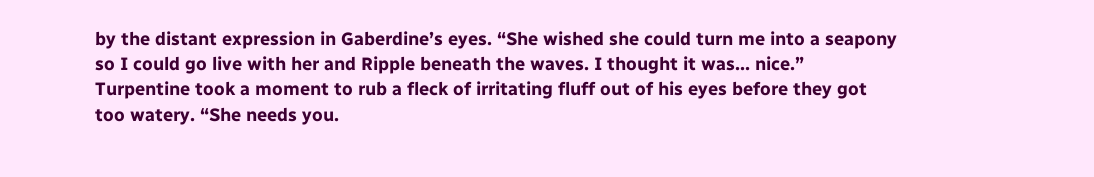by the distant expression in Gaberdine’s eyes. “She wished she could turn me into a seapony so I could go live with her and Ripple beneath the waves. I thought it was… nice.” Turpentine took a moment to rub a fleck of irritating fluff out of his eyes before they got too watery. “She needs you.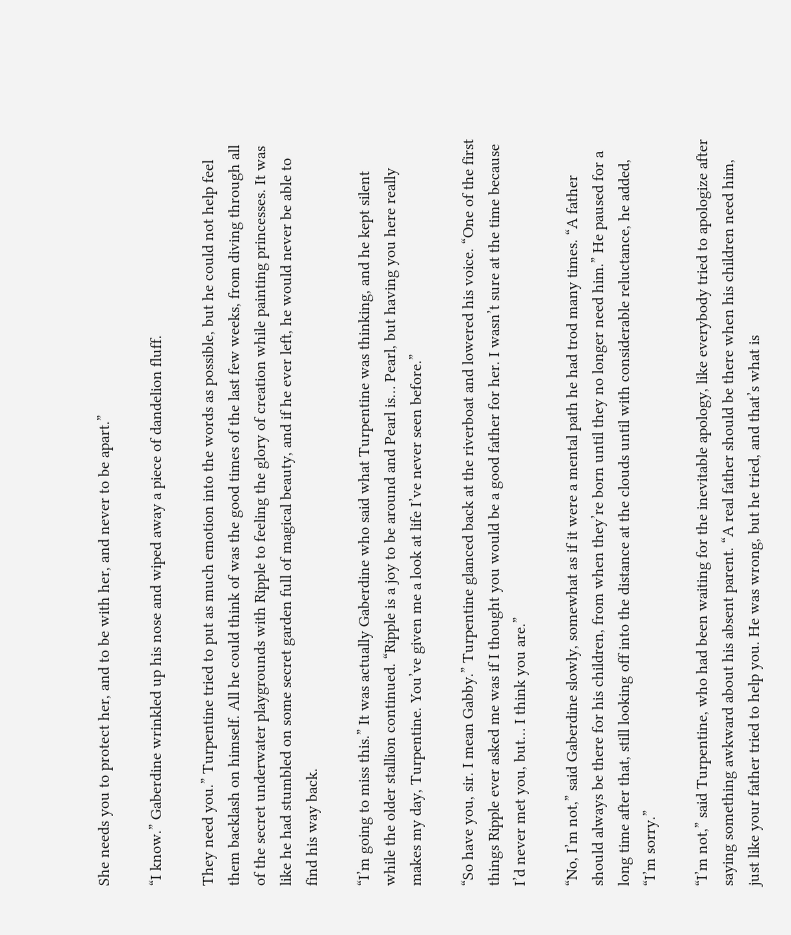She needs you to protect her, and to be with her, and never to be apart.”

“I know.” Gaberdine wrinkled up his nose and wiped away a piece of dandelion fluff.

They need you.” Turpentine tried to put as much emotion into the words as possible, but he could not help feel them backlash on himself. All he could think of was the good times of the last few weeks, from diving through all of the secret underwater playgrounds with Ripple to feeling the glory of creation while painting princesses. It was like he had stumbled on some secret garden full of magical beauty, and if he ever left, he would never be able to find his way back.

“I’m going to miss this.” It was actually Gaberdine who said what Turpentine was thinking, and he kept silent while the older stallion continued. “Ripple is a joy to be around and Pearl is… Pearl, but having you here really makes my day, Turpentine. You’ve given me a look at life I’ve never seen before.”

“So have you, sir. I mean Gabby.” Turpentine glanced back at the riverboat and lowered his voice. “One of the first things Ripple ever asked me was if I thought you would be a good father for her. I wasn’t sure at the time because I’d never met you, but… I think you are.”

“No, I’m not,” said Gaberdine slowly, somewhat as if it were a mental path he had trod many times. “A father should always be there for his children, from when they’re born until they no longer need him.” He paused for a long time after that, still looking off into the distance at the clouds until with considerable reluctance, he added, “I’m sorry.”

“I’m not,” said Turpentine, who had been waiting for the inevitable apology, like everybody tried to apologize after saying something awkward about his absent parent. “A real father should be there when his children need him, just like your father tried to help you. He was wrong, but he tried, and that’s what is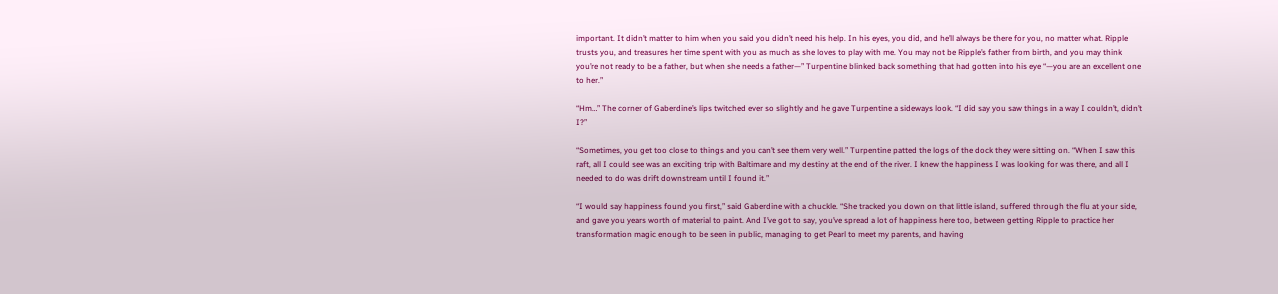important. It didn’t matter to him when you said you didn’t need his help. In his eyes, you did, and he’ll always be there for you, no matter what. Ripple trusts you, and treasures her time spent with you as much as she loves to play with me. You may not be Ripple’s father from birth, and you may think you’re not ready to be a father, but when she needs a father—” Turpentine blinked back something that had gotten into his eye “—you are an excellent one to her.”

“Hm…” The corner of Gaberdine’s lips twitched ever so slightly and he gave Turpentine a sideways look. “I did say you saw things in a way I couldn’t, didn’t I?”

“Sometimes, you get too close to things and you can’t see them very well.” Turpentine patted the logs of the dock they were sitting on. “When I saw this raft, all I could see was an exciting trip with Baltimare and my destiny at the end of the river. I knew the happiness I was looking for was there, and all I needed to do was drift downstream until I found it.”

“I would say happiness found you first,” said Gaberdine with a chuckle. “She tracked you down on that little island, suffered through the flu at your side, and gave you years worth of material to paint. And I’ve got to say, you’ve spread a lot of happiness here too, between getting Ripple to practice her transformation magic enough to be seen in public, managing to get Pearl to meet my parents, and having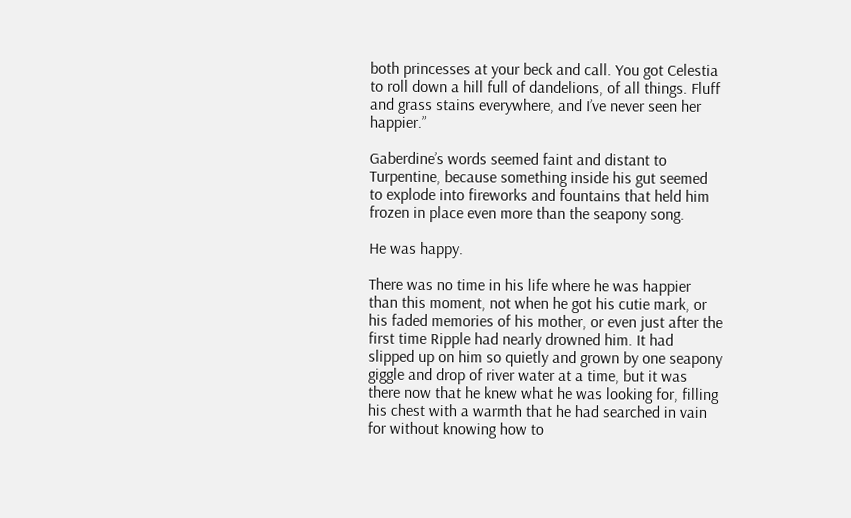both princesses at your beck and call. You got Celestia to roll down a hill full of dandelions, of all things. Fluff and grass stains everywhere, and I’ve never seen her happier.”

Gaberdine’s words seemed faint and distant to Turpentine, because something inside his gut seemed to explode into fireworks and fountains that held him frozen in place even more than the seapony song.

He was happy.

There was no time in his life where he was happier than this moment, not when he got his cutie mark, or his faded memories of his mother, or even just after the first time Ripple had nearly drowned him. It had slipped up on him so quietly and grown by one seapony giggle and drop of river water at a time, but it was there now that he knew what he was looking for, filling his chest with a warmth that he had searched in vain for without knowing how to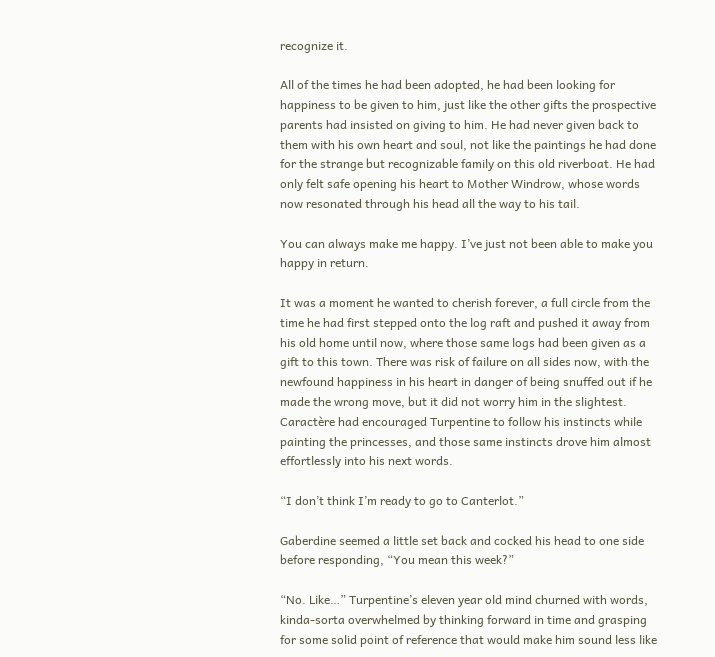recognize it.

All of the times he had been adopted, he had been looking for happiness to be given to him, just like the other gifts the prospective parents had insisted on giving to him. He had never given back to them with his own heart and soul, not like the paintings he had done for the strange but recognizable family on this old riverboat. He had only felt safe opening his heart to Mother Windrow, whose words now resonated through his head all the way to his tail.

You can always make me happy. I’ve just not been able to make you happy in return.

It was a moment he wanted to cherish forever, a full circle from the time he had first stepped onto the log raft and pushed it away from his old home until now, where those same logs had been given as a gift to this town. There was risk of failure on all sides now, with the newfound happiness in his heart in danger of being snuffed out if he made the wrong move, but it did not worry him in the slightest. Caractère had encouraged Turpentine to follow his instincts while painting the princesses, and those same instincts drove him almost effortlessly into his next words.

“I don’t think I’m ready to go to Canterlot.”

Gaberdine seemed a little set back and cocked his head to one side before responding, “You mean this week?”

“No. Like…” Turpentine’s eleven year old mind churned with words, kinda-sorta overwhelmed by thinking forward in time and grasping for some solid point of reference that would make him sound less like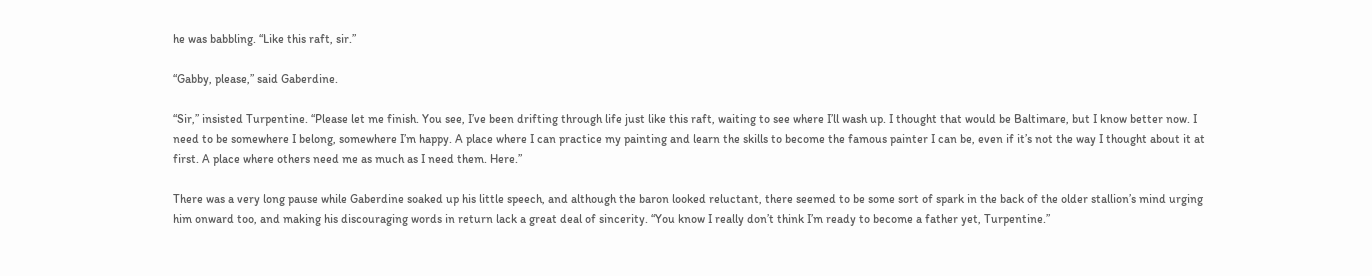he was babbling. “Like this raft, sir.”

“Gabby, please,” said Gaberdine.

“Sir,” insisted Turpentine. “Please let me finish. You see, I’ve been drifting through life just like this raft, waiting to see where I’ll wash up. I thought that would be Baltimare, but I know better now. I need to be somewhere I belong, somewhere I’m happy. A place where I can practice my painting and learn the skills to become the famous painter I can be, even if it’s not the way I thought about it at first. A place where others need me as much as I need them. Here.”

There was a very long pause while Gaberdine soaked up his little speech, and although the baron looked reluctant, there seemed to be some sort of spark in the back of the older stallion’s mind urging him onward too, and making his discouraging words in return lack a great deal of sincerity. “You know I really don’t think I’m ready to become a father yet, Turpentine.”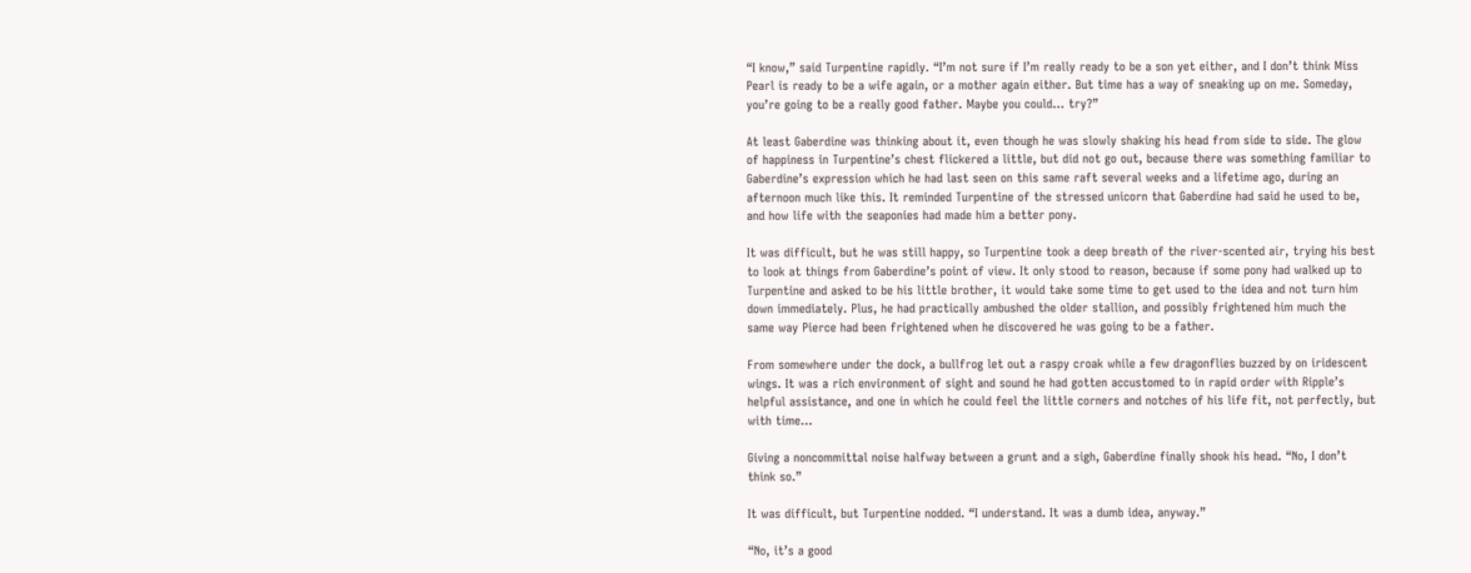“I know,” said Turpentine rapidly. “I’m not sure if I’m really ready to be a son yet either, and I don’t think Miss Pearl is ready to be a wife again, or a mother again either. But time has a way of sneaking up on me. Someday, you’re going to be a really good father. Maybe you could… try?”

At least Gaberdine was thinking about it, even though he was slowly shaking his head from side to side. The glow of happiness in Turpentine’s chest flickered a little, but did not go out, because there was something familiar to Gaberdine’s expression which he had last seen on this same raft several weeks and a lifetime ago, during an afternoon much like this. It reminded Turpentine of the stressed unicorn that Gaberdine had said he used to be, and how life with the seaponies had made him a better pony.

It was difficult, but he was still happy, so Turpentine took a deep breath of the river-scented air, trying his best to look at things from Gaberdine’s point of view. It only stood to reason, because if some pony had walked up to Turpentine and asked to be his little brother, it would take some time to get used to the idea and not turn him down immediately. Plus, he had practically ambushed the older stallion, and possibly frightened him much the same way Pierce had been frightened when he discovered he was going to be a father.

From somewhere under the dock, a bullfrog let out a raspy croak while a few dragonflies buzzed by on iridescent wings. It was a rich environment of sight and sound he had gotten accustomed to in rapid order with Ripple’s helpful assistance, and one in which he could feel the little corners and notches of his life fit, not perfectly, but with time...

Giving a noncommittal noise halfway between a grunt and a sigh, Gaberdine finally shook his head. “No, I don’t think so.”

It was difficult, but Turpentine nodded. “I understand. It was a dumb idea, anyway.”

“No, it’s a good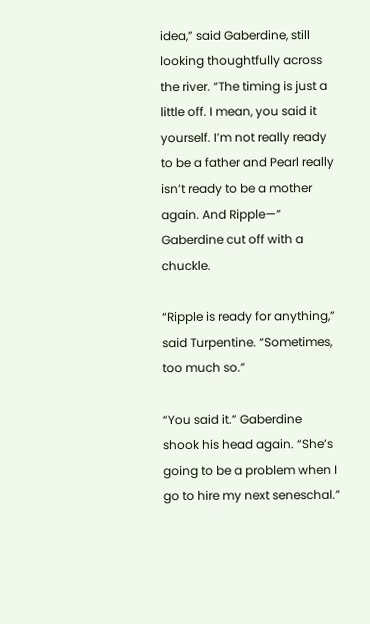idea,” said Gaberdine, still looking thoughtfully across the river. “The timing is just a little off. I mean, you said it yourself. I’m not really ready to be a father and Pearl really isn’t ready to be a mother again. And Ripple—” Gaberdine cut off with a chuckle.

“Ripple is ready for anything,” said Turpentine. “Sometimes, too much so.”

“You said it.” Gaberdine shook his head again. “She’s going to be a problem when I go to hire my next seneschal.”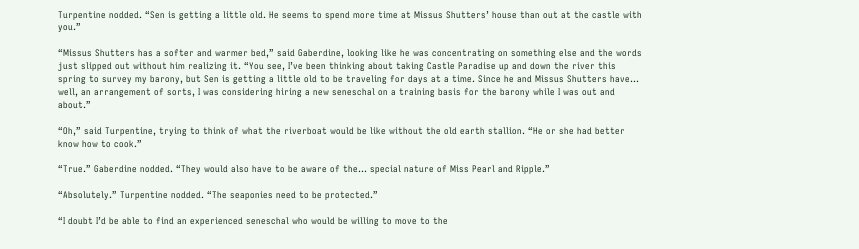Turpentine nodded. “Sen is getting a little old. He seems to spend more time at Missus Shutters’ house than out at the castle with you.”

“Missus Shutters has a softer and warmer bed,” said Gaberdine, looking like he was concentrating on something else and the words just slipped out without him realizing it. “You see, I’ve been thinking about taking Castle Paradise up and down the river this spring to survey my barony, but Sen is getting a little old to be traveling for days at a time. Since he and Missus Shutters have… well, an arrangement of sorts, I was considering hiring a new seneschal on a training basis for the barony while I was out and about.”

“Oh,” said Turpentine, trying to think of what the riverboat would be like without the old earth stallion. “He or she had better know how to cook.”

“True.” Gaberdine nodded. “They would also have to be aware of the… special nature of Miss Pearl and Ripple.”

“Absolutely.” Turpentine nodded. “The seaponies need to be protected.”

“I doubt I’d be able to find an experienced seneschal who would be willing to move to the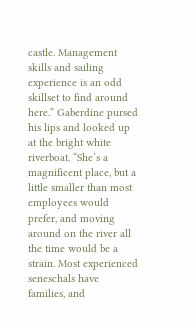castle. Management skills and sailing experience is an odd skillset to find around here.” Gaberdine pursed his lips and looked up at the bright white riverboat. “She’s a magnificent place, but a little smaller than most employees would prefer, and moving around on the river all the time would be a strain. Most experienced seneschals have families, and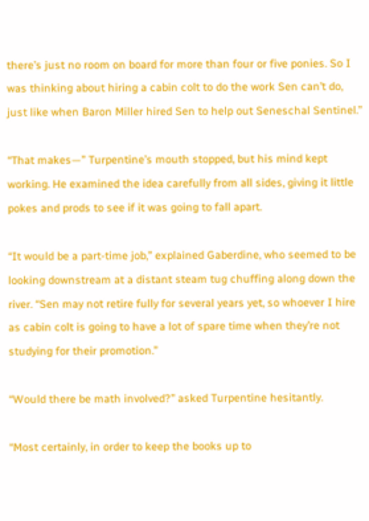there’s just no room on board for more than four or five ponies. So I was thinking about hiring a cabin colt to do the work Sen can’t do, just like when Baron Miller hired Sen to help out Seneschal Sentinel.”

“That makes—” Turpentine’s mouth stopped, but his mind kept working. He examined the idea carefully from all sides, giving it little pokes and prods to see if it was going to fall apart.

“It would be a part-time job,” explained Gaberdine, who seemed to be looking downstream at a distant steam tug chuffing along down the river. “Sen may not retire fully for several years yet, so whoever I hire as cabin colt is going to have a lot of spare time when they’re not studying for their promotion.”

“Would there be math involved?” asked Turpentine hesitantly.

“Most certainly, in order to keep the books up to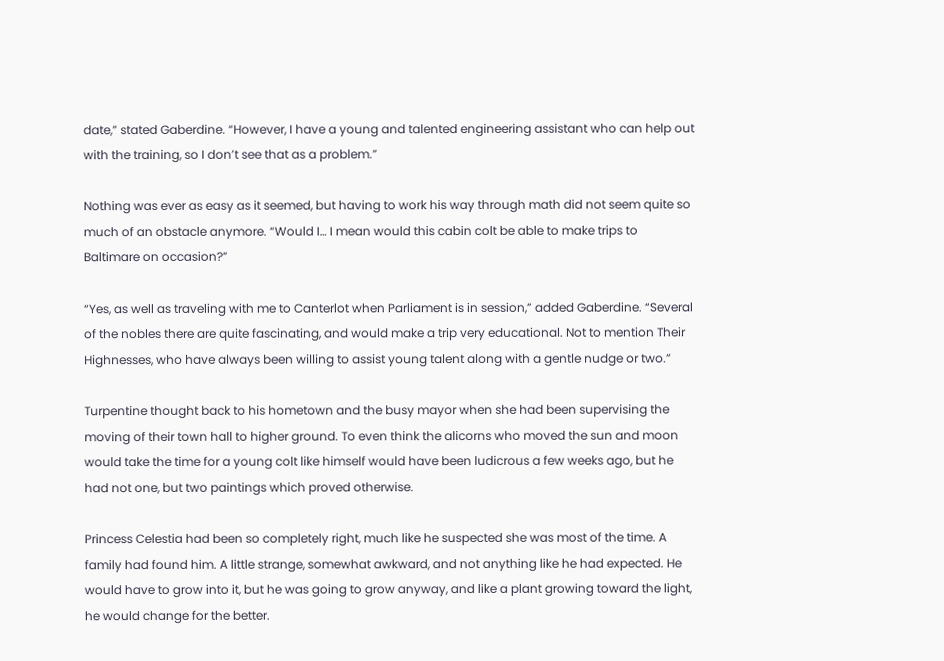date,” stated Gaberdine. “However, I have a young and talented engineering assistant who can help out with the training, so I don’t see that as a problem.”

Nothing was ever as easy as it seemed, but having to work his way through math did not seem quite so much of an obstacle anymore. “Would I… I mean would this cabin colt be able to make trips to Baltimare on occasion?”

“Yes, as well as traveling with me to Canterlot when Parliament is in session,” added Gaberdine. “Several of the nobles there are quite fascinating, and would make a trip very educational. Not to mention Their Highnesses, who have always been willing to assist young talent along with a gentle nudge or two.”

Turpentine thought back to his hometown and the busy mayor when she had been supervising the moving of their town hall to higher ground. To even think the alicorns who moved the sun and moon would take the time for a young colt like himself would have been ludicrous a few weeks ago, but he had not one, but two paintings which proved otherwise.

Princess Celestia had been so completely right, much like he suspected she was most of the time. A family had found him. A little strange, somewhat awkward, and not anything like he had expected. He would have to grow into it, but he was going to grow anyway, and like a plant growing toward the light, he would change for the better.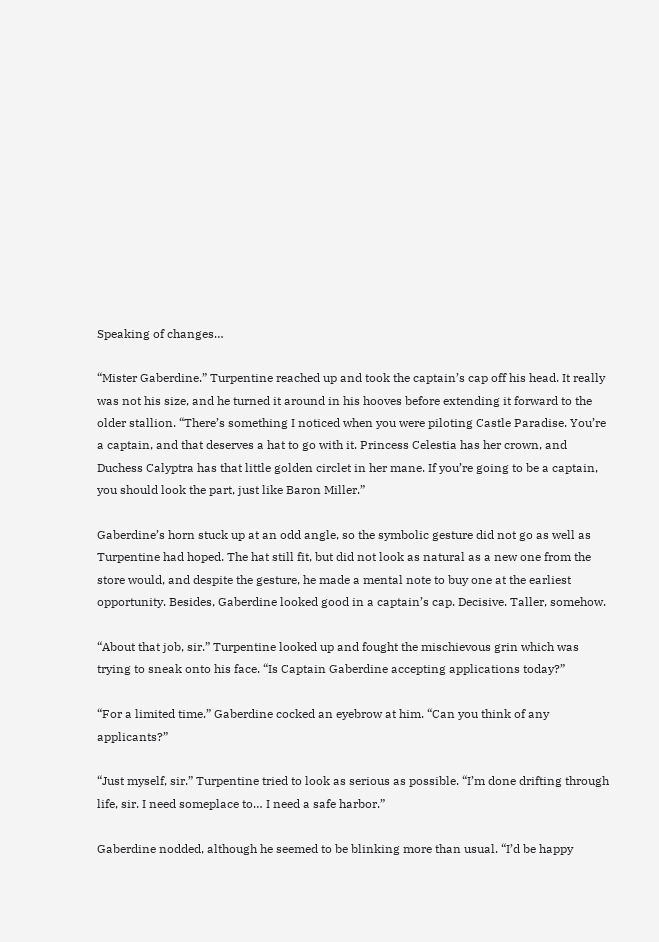Speaking of changes…

“Mister Gaberdine.” Turpentine reached up and took the captain’s cap off his head. It really was not his size, and he turned it around in his hooves before extending it forward to the older stallion. “There’s something I noticed when you were piloting Castle Paradise. You’re a captain, and that deserves a hat to go with it. Princess Celestia has her crown, and Duchess Calyptra has that little golden circlet in her mane. If you’re going to be a captain, you should look the part, just like Baron Miller.”

Gaberdine’s horn stuck up at an odd angle, so the symbolic gesture did not go as well as Turpentine had hoped. The hat still fit, but did not look as natural as a new one from the store would, and despite the gesture, he made a mental note to buy one at the earliest opportunity. Besides, Gaberdine looked good in a captain’s cap. Decisive. Taller, somehow.

“About that job, sir.” Turpentine looked up and fought the mischievous grin which was trying to sneak onto his face. “Is Captain Gaberdine accepting applications today?”

“For a limited time.” Gaberdine cocked an eyebrow at him. “Can you think of any applicants?”

“Just myself, sir.” Turpentine tried to look as serious as possible. “I’m done drifting through life, sir. I need someplace to… I need a safe harbor.”

Gaberdine nodded, although he seemed to be blinking more than usual. “I’d be happy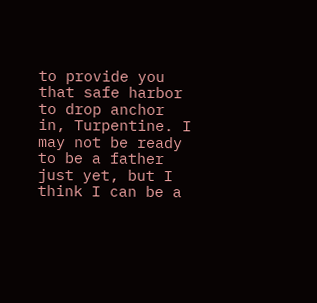to provide you that safe harbor to drop anchor in, Turpentine. I may not be ready to be a father just yet, but I think I can be a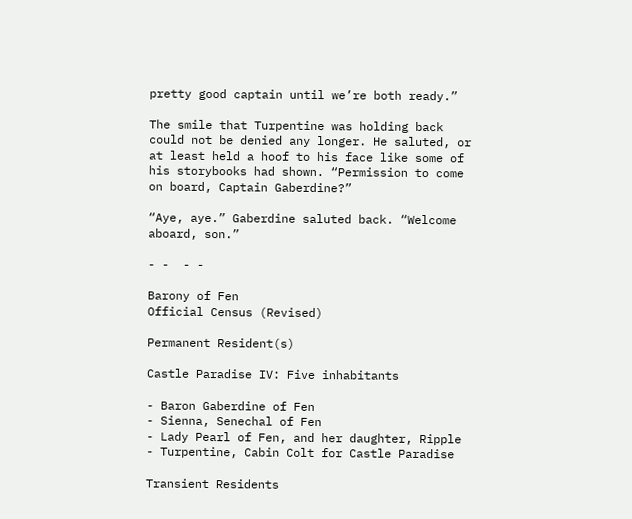pretty good captain until we’re both ready.”

The smile that Turpentine was holding back could not be denied any longer. He saluted, or at least held a hoof to his face like some of his storybooks had shown. “Permission to come on board, Captain Gaberdine?”

“Aye, aye.” Gaberdine saluted back. “Welcome aboard, son.”

- -  - -

Barony of Fen
Official Census (Revised)

Permanent Resident(s)

Castle Paradise IV: Five inhabitants

- Baron Gaberdine of Fen
- Sienna, Senechal of Fen
- Lady Pearl of Fen, and her daughter, Ripple
- Turpentine, Cabin Colt for Castle Paradise

Transient Residents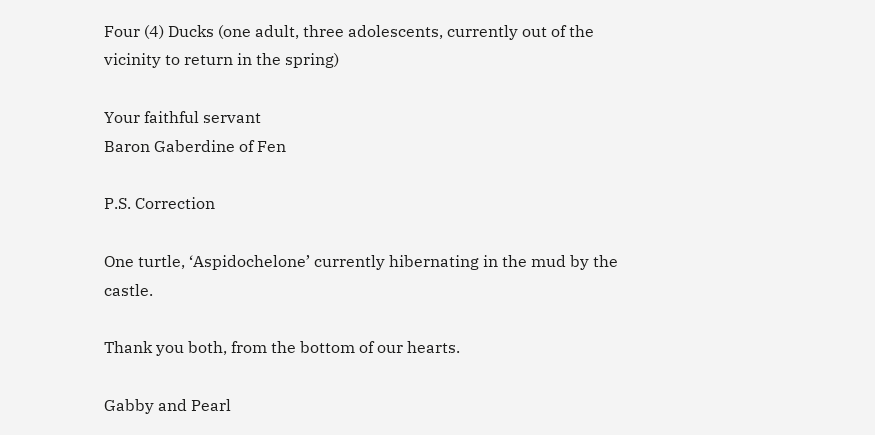Four (4) Ducks (one adult, three adolescents, currently out of the vicinity to return in the spring)

Your faithful servant
Baron Gaberdine of Fen

P.S. Correction

One turtle, ‘Aspidochelone’ currently hibernating in the mud by the castle.

Thank you both, from the bottom of our hearts.

Gabby and Pearl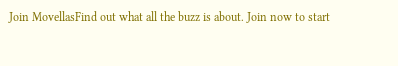Join MovellasFind out what all the buzz is about. Join now to start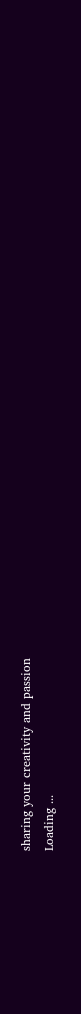sharing your creativity and passion
Loading ...